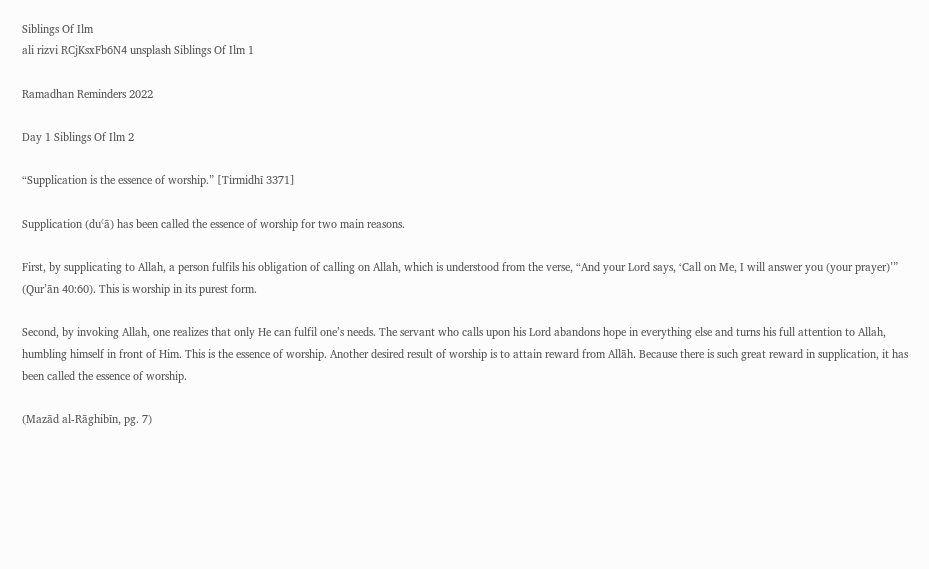Siblings Of Ilm
ali rizvi RCjKsxFb6N4 unsplash Siblings Of Ilm 1

Ramadhan Reminders 2022

Day 1 Siblings Of Ilm 2

“Supplication is the essence of worship.” [Tirmidhī 3371]

Supplication (duʿā) has been called the essence of worship for two main reasons.

First, by supplicating to Allah, a person fulfils his obligation of calling on Allah, which is understood from the verse, “And your Lord says, ‘Call on Me, I will answer you (your prayer)’” (Qur’ān 40:60). This is worship in its purest form.

Second, by invoking Allah, one realizes that only He can fulfil one’s needs. The servant who calls upon his Lord abandons hope in everything else and turns his full attention to Allah, humbling himself in front of Him. This is the essence of worship. Another desired result of worship is to attain reward from Allāh. Because there is such great reward in supplication, it has been called the essence of worship.

(Mazād al-Rāghibīn, pg. 7)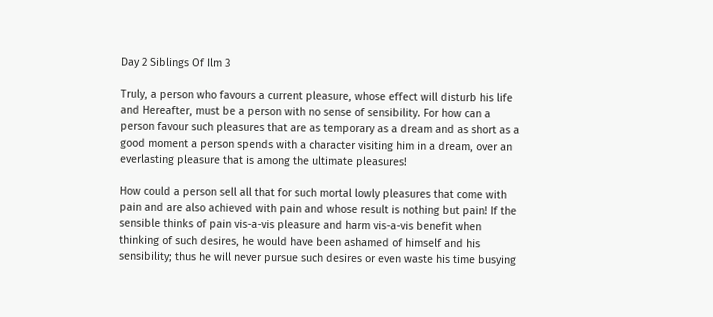Day 2 Siblings Of Ilm 3

Truly, a person who favours a current pleasure, whose effect will disturb his life and Hereafter, must be a person with no sense of sensibility. For how can a person favour such pleasures that are as temporary as a dream and as short as a good moment a person spends with a character visiting him in a dream, over an everlasting pleasure that is among the ultimate pleasures!

How could a person sell all that for such mortal lowly pleasures that come with pain and are also achieved with pain and whose result is nothing but pain! If the sensible thinks of pain vis-a-vis pleasure and harm vis-a-vis benefit when thinking of such desires, he would have been ashamed of himself and his sensibility; thus he will never pursue such desires or even waste his time busying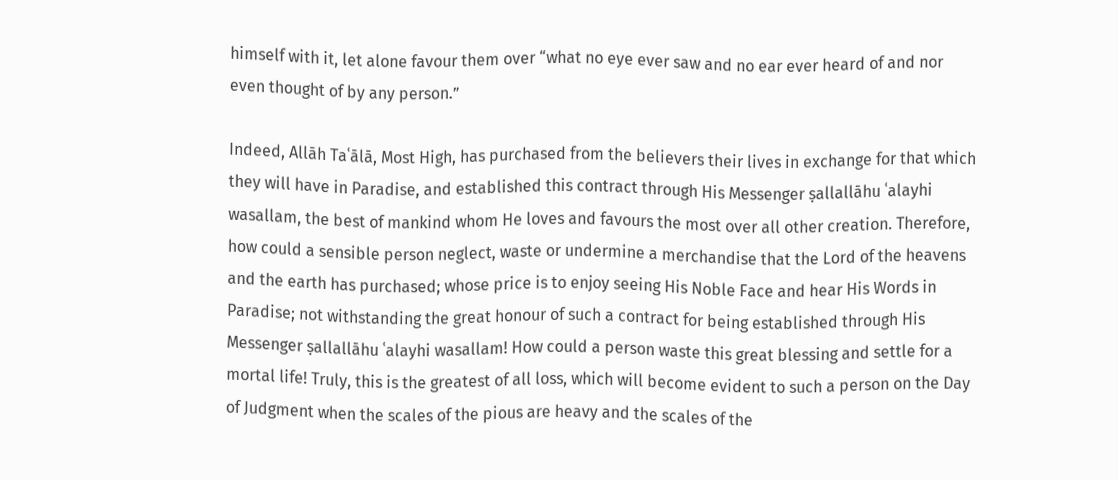himself with it, let alone favour them over “what no eye ever saw and no ear ever heard of and nor even thought of by any person.”

Indeed, Allāh Taʿālā, Most High, has purchased from the believers their lives in exchange for that which they will have in Paradise, and established this contract through His Messenger ṣallallāhu ʿalayhi wasallam, the best of mankind whom He loves and favours the most over all other creation. Therefore, how could a sensible person neglect, waste or undermine a merchandise that the Lord of the heavens and the earth has purchased; whose price is to enjoy seeing His Noble Face and hear His Words in Paradise; not withstanding the great honour of such a contract for being established through His Messenger ṣallallāhu ʿalayhi wasallam! How could a person waste this great blessing and settle for a mortal life! Truly, this is the greatest of all loss, which will become evident to such a person on the Day of Judgment when the scales of the pious are heavy and the scales of the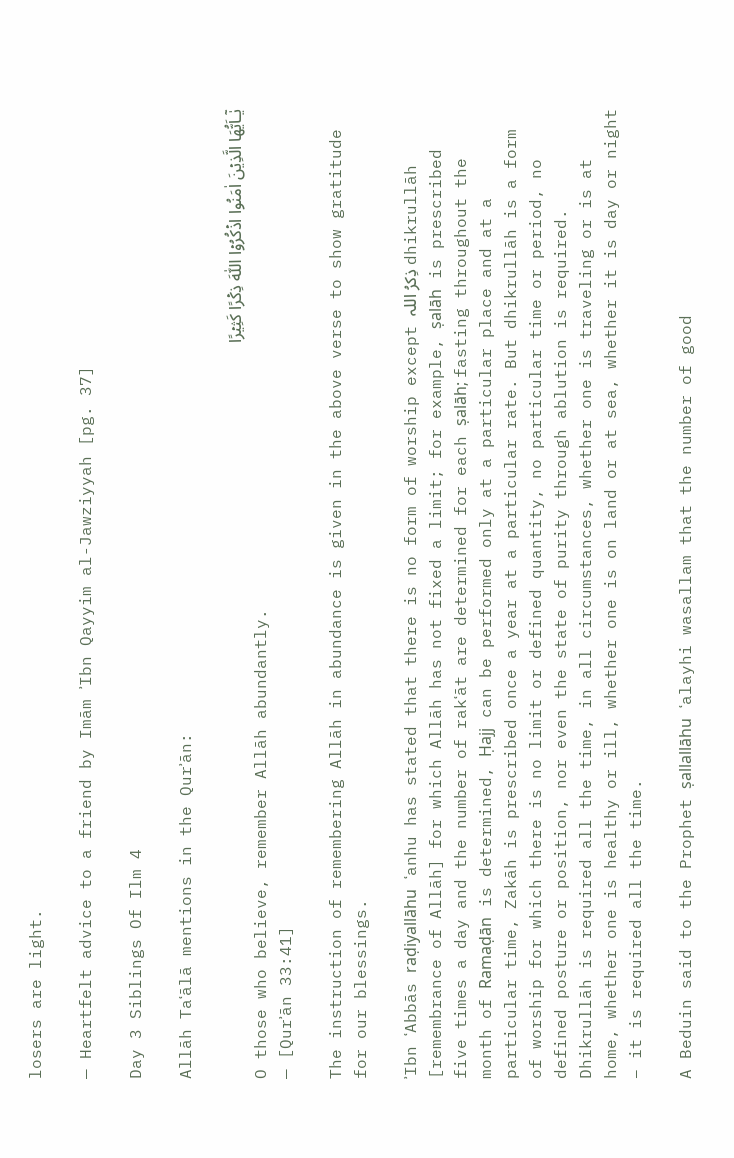losers are light.

— Heartfelt advice to a friend by Imām ʾIbn Qayyim al-Jawziyyah [pg. 37]

Day 3 Siblings Of Ilm 4

Allāh Taʿālā mentions in the Qurʾān:

يٰۤـاَيُّهَا الَّذِيۡنَ اٰمَنُوا اذۡكُرُوۡا اللّٰهَ ذِكۡرًا كَثِيۡرًا
O those who believe, remember Allāh abundantly.
— [Qurʾān 33:41]

The instruction of remembering Allāh in abundance is given in the above verse to show gratitude for our blessings.

ʾIbn ʿAbbās raḍiyallāhu ʿanhu has stated that there is no form of worship except ذِکرُ اللہ dhikrullāh [remembrance of Allāh] for which Allāh has not fixed a limit; for example, ṣalāh is prescribed five times a day and the number of rakʿāt are determined for each ṣalāh; fasting throughout the month of Ramaḍān is determined, Ḥajj can be performed only at a particular place and at a particular time, Zakāh is prescribed once a year at a particular rate. But dhikrullāh is a form of worship for which there is no limit or defined quantity, no particular time or period, no defined posture or position, nor even the state of purity through ablution is required. Dhikrullāh is required all the time, in all circumstances, whether one is traveling or is at home, whether one is healthy or ill, whether one is on land or at sea, whether it is day or night – it is required all the time.

A Beduin said to the Prophet ṣallallāhu ʿalayhi wasallam that the number of good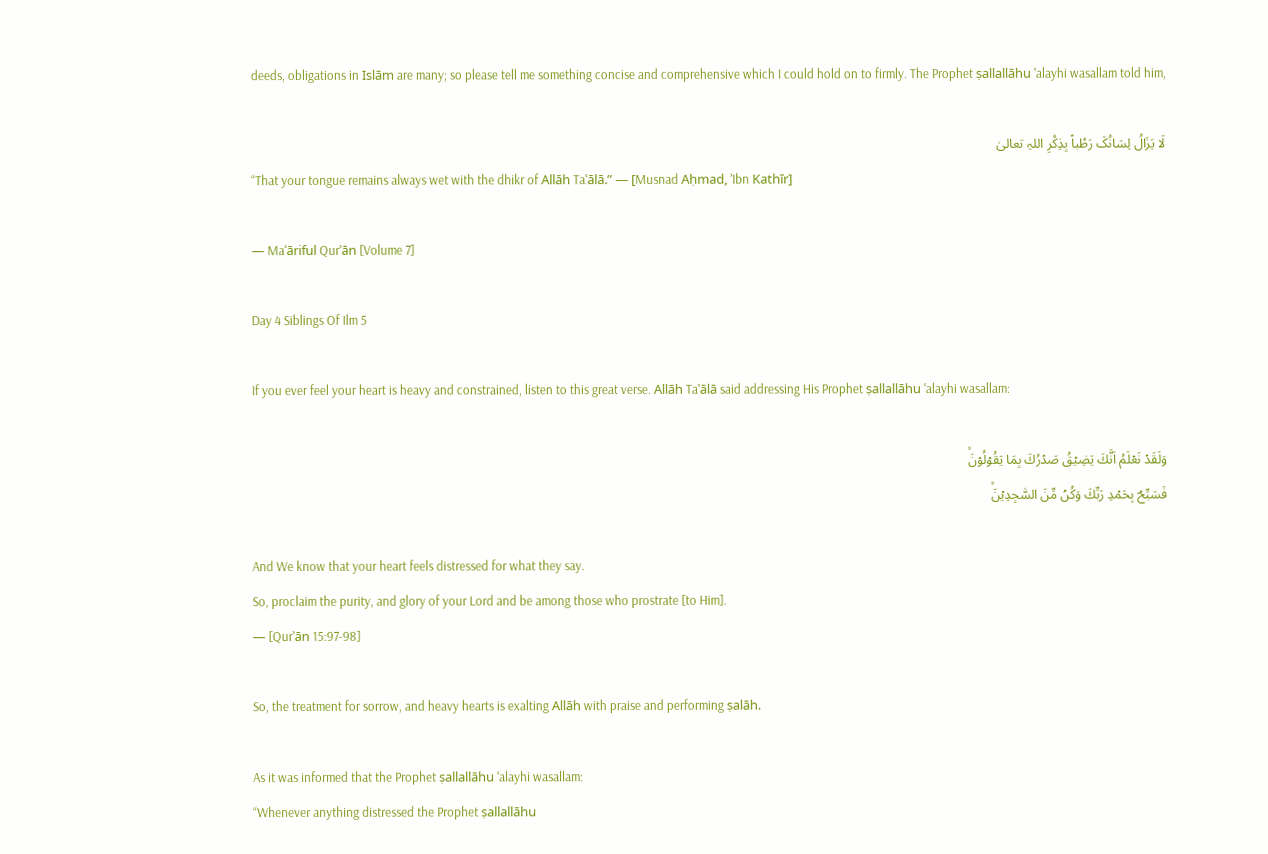deeds, obligations in Islām are many; so please tell me something concise and comprehensive which I could hold on to firmly. The Prophet ṣallallāhu ʿalayhi wasallam told him,

لَا یَزَالُ لِسَانُکَ رَطْباً بِذِکْرِ اللہِ تعالیٰ
“That your tongue remains always wet with the dhikr of Allāh Taʿālā.” — [Musnad Aḥmad, ʾIbn Kathīr]

— Maʿāriful Qurʾān [Volume 7]

Day 4 Siblings Of Ilm 5

If you ever feel your heart is heavy and constrained, listen to this great verse. Allāh Taʿālā said addressing His Prophet ṣallallāhu ʿalayhi wasallam:

وَلَقَدۡ نَعۡلَمُ اَنَّكَ يَضِيۡقُ صَدۡرُكَ بِمَا يَقُوۡلُوۡنَۙ
فَسَبِّحۡ بِحَمۡدِ رَبِّكَ وَكُنۡ مِّنَ السّٰجِدِيۡنَۙ

And We know that your heart feels distressed for what they say.
So, proclaim the purity, and glory of your Lord and be among those who prostrate [to Him].
— [Qurʾān 15:97-98]

So, the treatment for sorrow, and heavy hearts is exalting Allāh with praise and performing ṣalāh.

As it was informed that the Prophet ṣallallāhu ʿalayhi wasallam:
“Whenever anything distressed the Prophet ṣallallāhu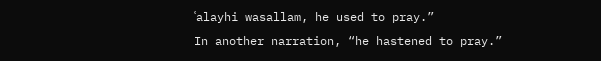ʿalayhi wasallam, he used to pray.”
In another narration, “he hastened to pray.”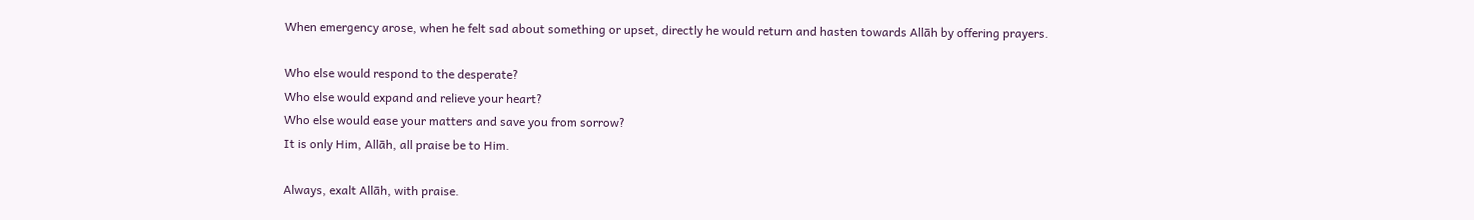When emergency arose, when he felt sad about something or upset, directly he would return and hasten towards Allāh by offering prayers.

Who else would respond to the desperate?
Who else would expand and relieve your heart?
Who else would ease your matters and save you from sorrow?
It is only Him, Allāh, all praise be to Him.

Always, exalt Allāh, with praise.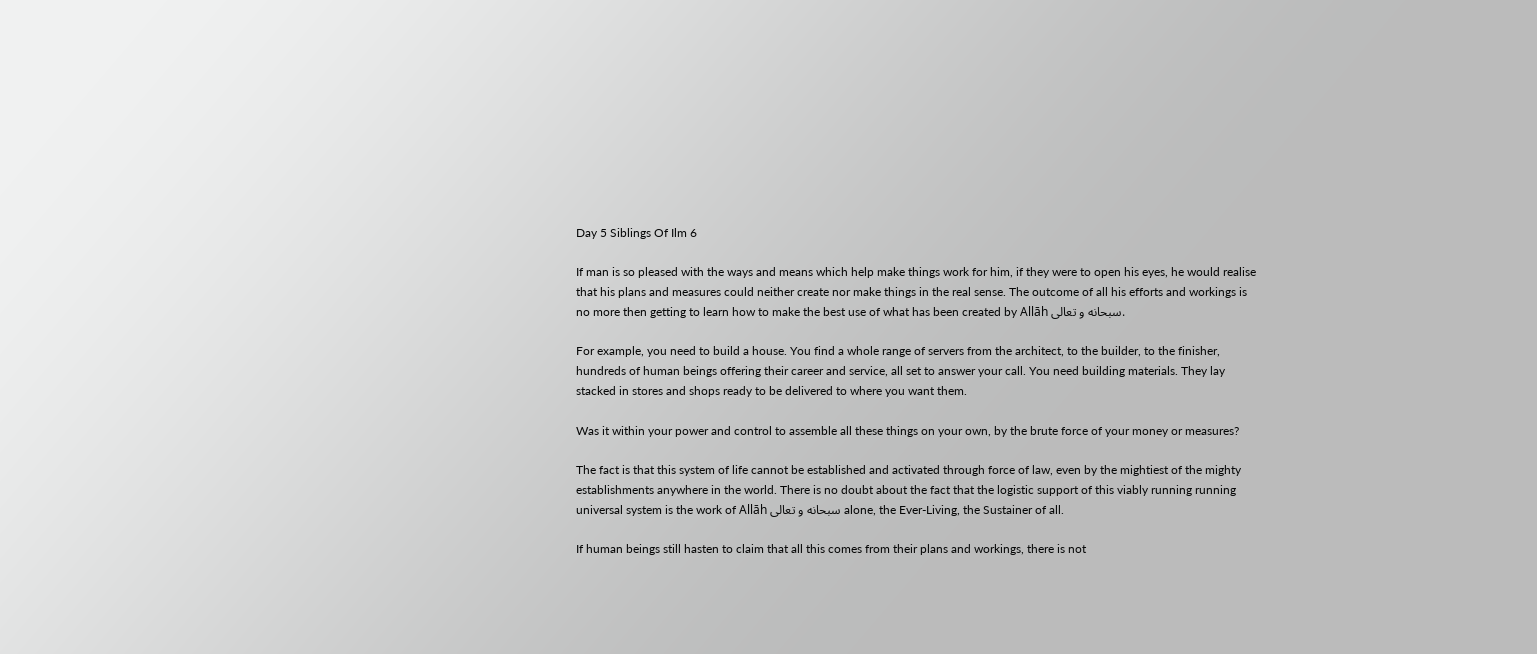Day 5 Siblings Of Ilm 6

If man is so pleased with the ways and means which help make things work for him, if they were to open his eyes, he would realise that his plans and measures could neither create nor make things in the real sense. The outcome of all his efforts and workings is no more then getting to learn how to make the best use of what has been created by Allāh سبحانه و تعالى.

For example, you need to build a house. You find a whole range of servers from the architect, to the builder, to the finisher, hundreds of human beings offering their career and service, all set to answer your call. You need building materials. They lay stacked in stores and shops ready to be delivered to where you want them.

Was it within your power and control to assemble all these things on your own, by the brute force of your money or measures?

The fact is that this system of life cannot be established and activated through force of law, even by the mightiest of the mighty establishments anywhere in the world. There is no doubt about the fact that the logistic support of this viably running running universal system is the work of Allāh سبحانه و تعالى alone, the Ever-Living, the Sustainer of all.

If human beings still hasten to claim that all this comes from their plans and workings, there is not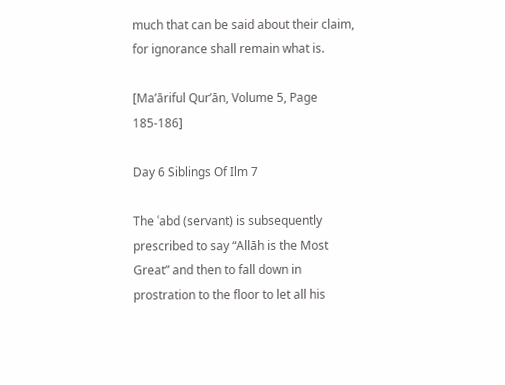much that can be said about their claim, for ignorance shall remain what is.

[Ma’āriful Qur’ān, Volume 5, Page 185-186]

Day 6 Siblings Of Ilm 7

The ʿabd (servant) is subsequently prescribed to say “Allāh is the Most Great” and then to fall down in prostration to the floor to let all his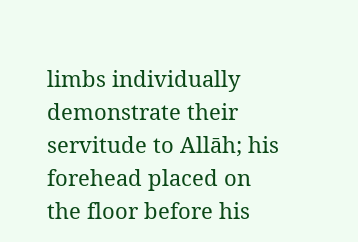limbs individually demonstrate their servitude to Allāh; his forehead placed on the floor before his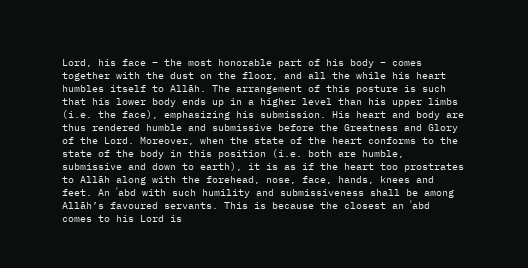Lord, his face – the most honorable part of his body – comes together with the dust on the floor, and all the while his heart humbles itself to Allāh. The arrangement of this posture is such that his lower body ends up in a higher level than his upper limbs (i.e. the face), emphasizing his submission. His heart and body are thus rendered humble and submissive before the Greatness and Glory of the Lord. Moreover, when the state of the heart conforms to the state of the body in this position (i.e. both are humble, submissive and down to earth), it is as if the heart too prostrates to Allāh along with the forehead, nose, face, hands, knees and feet. An ʿabd with such humility and submissiveness shall be among Allāh’s favoured servants. This is because the closest an ʿabd comes to his Lord is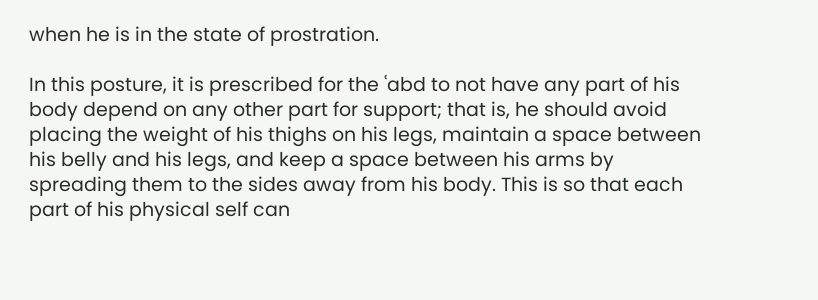when he is in the state of prostration.

In this posture, it is prescribed for the ʿabd to not have any part of his body depend on any other part for support; that is, he should avoid placing the weight of his thighs on his legs, maintain a space between his belly and his legs, and keep a space between his arms by spreading them to the sides away from his body. This is so that each part of his physical self can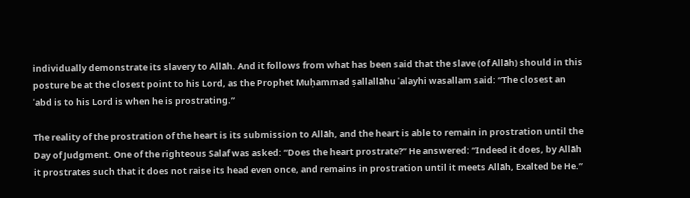individually demonstrate its slavery to Allāh. And it follows from what has been said that the slave (of Allāh) should in this posture be at the closest point to his Lord, as the Prophet Muḥammad ṣallallāhu ʿalayhi wasallam said: “The closest an ʿabd is to his Lord is when he is prostrating.”

The reality of the prostration of the heart is its submission to Allāh, and the heart is able to remain in prostration until the Day of Judgment. One of the righteous Salaf was asked: “Does the heart prostrate?” He answered: “Indeed it does, by Allāh it prostrates such that it does not raise its head even once, and remains in prostration until it meets Allāh, Exalted be He.”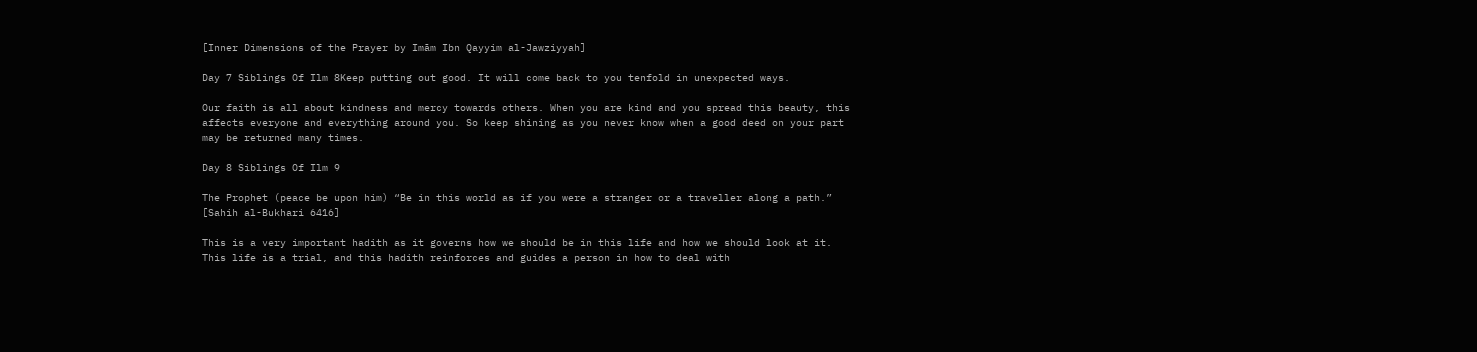[Inner Dimensions of the Prayer by Imām Ibn Qayyim al-Jawziyyah]

Day 7 Siblings Of Ilm 8Keep putting out good. It will come back to you tenfold in unexpected ways.

Our faith is all about kindness and mercy towards others. When you are kind and you spread this beauty, this affects everyone and everything around you. So keep shining as you never know when a good deed on your part may be returned many times.

Day 8 Siblings Of Ilm 9

The Prophet (peace be upon him) “Be in this world as if you were a stranger or a traveller along a path.” [Sahih al-Bukhari 6416]

This is a very important hadith as it governs how we should be in this life and how we should look at it. This life is a trial, and this hadith reinforces and guides a person in how to deal with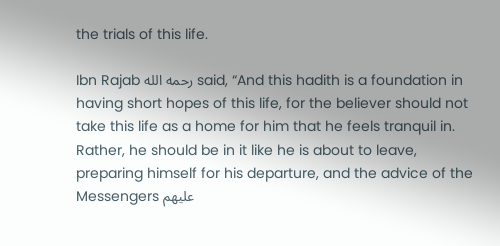the trials of this life.

Ibn Rajab رحمه الله said, “And this hadith is a foundation in having short hopes of this life, for the believer should not take this life as a home for him that he feels tranquil in. Rather, he should be in it like he is about to leave, preparing himself for his departure, and the advice of the Messengers عليهم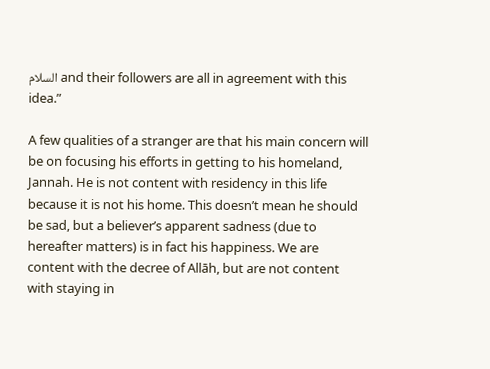السلام and their followers are all in agreement with this idea.”

A few qualities of a stranger are that his main concern will be on focusing his efforts in getting to his homeland, Jannah. He is not content with residency in this life because it is not his home. This doesn’t mean he should be sad, but a believer’s apparent sadness (due to hereafter matters) is in fact his happiness. We are content with the decree of Allāh, but are not content with staying in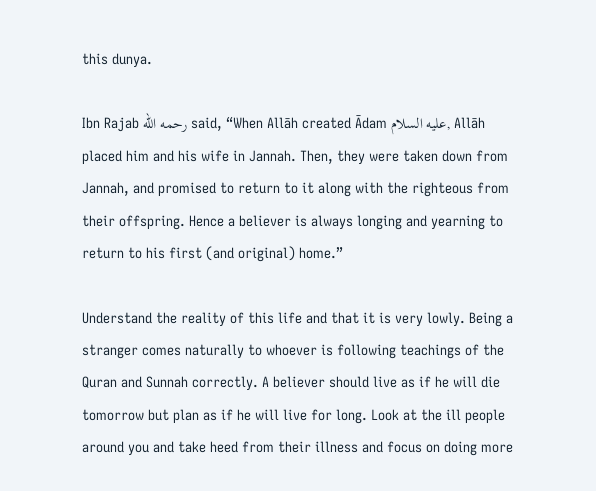this dunya.

Ibn Rajab رحمه الله said, “When Allāh created Ādam عليه السلام, Allāh placed him and his wife in Jannah. Then, they were taken down from Jannah, and promised to return to it along with the righteous from their offspring. Hence a believer is always longing and yearning to return to his first (and original) home.”

Understand the reality of this life and that it is very lowly. Being a stranger comes naturally to whoever is following teachings of the Quran and Sunnah correctly. A believer should live as if he will die tomorrow but plan as if he will live for long. Look at the ill people around you and take heed from their illness and focus on doing more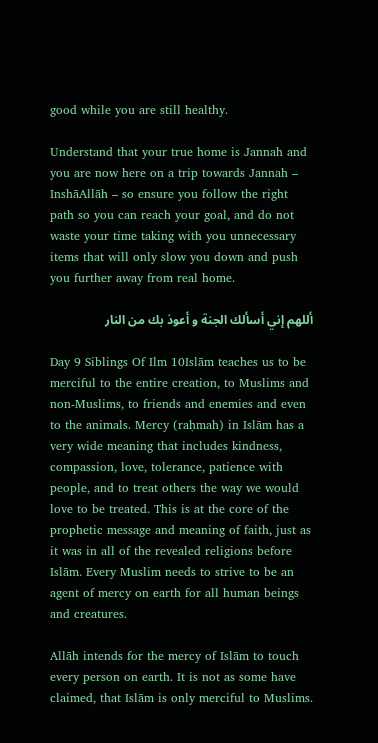good while you are still healthy.

Understand that your true home is Jannah and you are now here on a trip towards Jannah – InshāAllāh – so ensure you follow the right path so you can reach your goal, and do not waste your time taking with you unnecessary items that will only slow you down and push you further away from real home.

أللهم إني أسألك الجنة و أعوذ بك من النار

Day 9 Siblings Of Ilm 10Islām teaches us to be merciful to the entire creation, to Muslims and non-Muslims, to friends and enemies and even to the animals. Mercy (raḥmah) in Islām has a very wide meaning that includes kindness, compassion, love, tolerance, patience with people, and to treat others the way we would love to be treated. This is at the core of the prophetic message and meaning of faith, just as it was in all of the revealed religions before Islām. Every Muslim needs to strive to be an agent of mercy on earth for all human beings and creatures.

Allāh intends for the mercy of Islām to touch every person on earth. It is not as some have claimed, that Islām is only merciful to Muslims.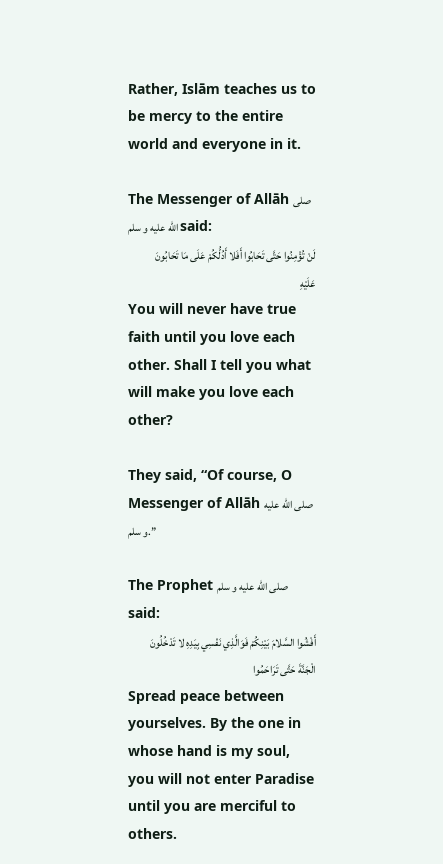Rather, Islām teaches us to be mercy to the entire world and everyone in it.

The Messenger of Allāh صلى الله عليه و سلم said:
لَنْ تُؤْمِنُوا حَتَّى تَحَابُوا أَفَلا أَدُلُّكُمْ عَلَى مَا تَحَابُونَ عَلَيْهِ
You will never have true faith until you love each other. Shall I tell you what will make you love each other?

They said, “Of course, O Messenger of Allāh صلى الله عليه و سلم.”

The Prophet صلى الله عليه و سلم said:
أَفْشُوا السَّلامَ بَيْنِكُمْ فَوَالَّذِي نَفْسِي بِيَدِهِ لا تَدْخُلُونَ الْجَنَّةَ حَتَّى تَرَاحَمُوا
Spread peace between yourselves. By the one in whose hand is my soul, you will not enter Paradise until you are merciful to others.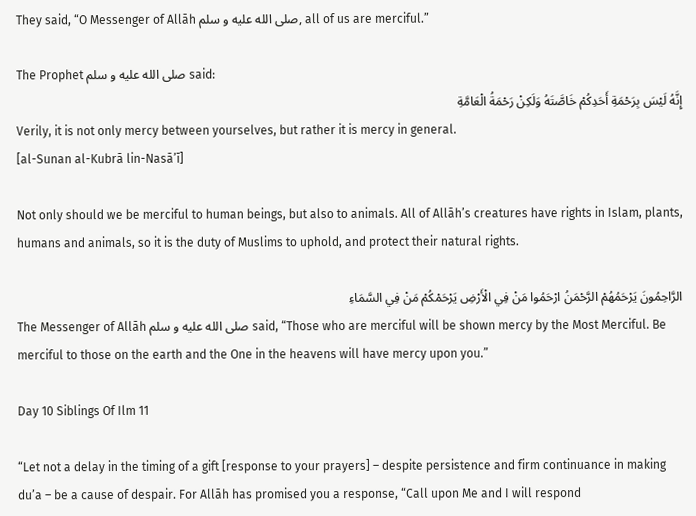They said, “O Messenger of Allāh صلى الله عليه و سلم, all of us are merciful.”

The Prophet صلى الله عليه و سلم said:
إِنَّهُ لَيْسَ بِرَحْمَةِ أَحَدِكُمْ خَاصَّتَهُ وَلَكِنْ رَحْمَةُ الْعَامَّةِ
Verily, it is not only mercy between yourselves, but rather it is mercy in general.
[al-Sunan al-Kubrā lin-Nasāʼī]

Not only should we be merciful to human beings, but also to animals. All of Allāh’s creatures have rights in Islam, plants, humans and animals, so it is the duty of Muslims to uphold, and protect their natural rights.

الرَّاحِمُونَ يَرْحَمُهُمْ الرَّحْمَنُ ارْحَمُوا مَنْ فِي الْأَرْضِ يَرْحَمْكُمْ مَنْ فِي السَّمَاءِ
The Messenger of Allāh صلى الله عليه و سلم said, “Those who are merciful will be shown mercy by the Most Merciful. Be merciful to those on the earth and the One in the heavens will have mercy upon you.”

Day 10 Siblings Of Ilm 11

“Let not a delay in the timing of a gift [response to your prayers] – despite persistence and firm continuance in making du’a – be a cause of despair. For Allāh has promised you a response, “Call upon Me and I will respond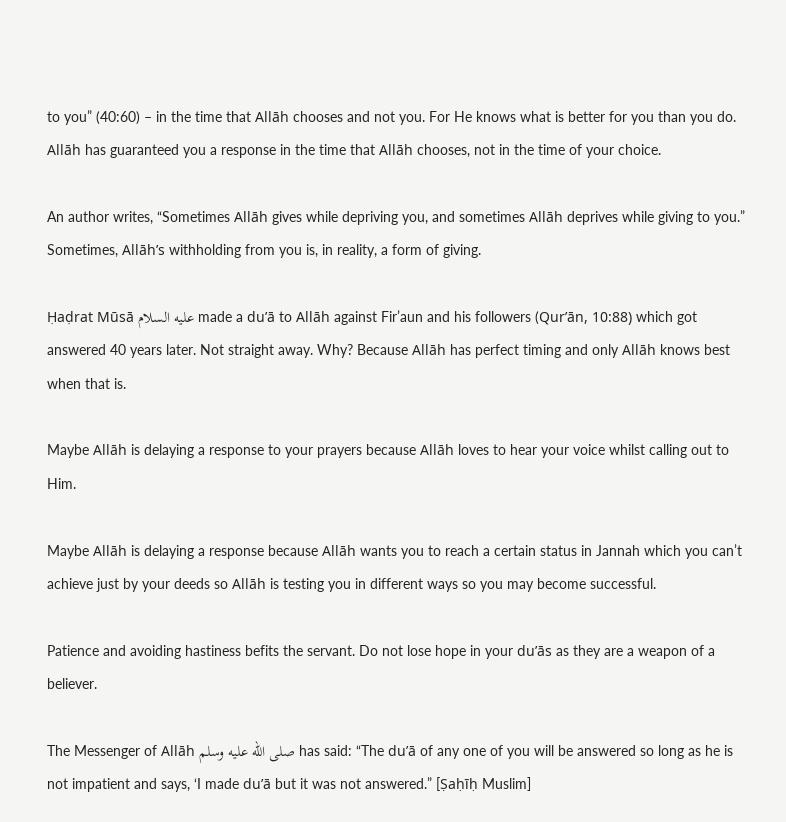to you” (40:60) – in the time that Allāh chooses and not you. For He knows what is better for you than you do. Allāh has guaranteed you a response in the time that Allāh chooses, not in the time of your choice.

An author writes, “Sometimes Allāh gives while depriving you, and sometimes Allāh deprives while giving to you.” Sometimes, Allāh’s withholding from you is, in reality, a form of giving.

Ḥaḍrat Mūsā عليه السلام made a du’ā to Allāh against Fir’aun and his followers (Qur’ān, 10:88) which got answered 40 years later. Not straight away. Why? Because Allāh has perfect timing and only Allāh knows best when that is.

Maybe Allāh is delaying a response to your prayers because Allāh loves to hear your voice whilst calling out to Him.

Maybe Allāh is delaying a response because Allāh wants you to reach a certain status in Jannah which you can’t achieve just by your deeds so Allāh is testing you in different ways so you may become successful.

Patience and avoiding hastiness befits the servant. Do not lose hope in your du’ās as they are a weapon of a believer.

The Messenger of Allāh صلى الله عليه وسلم has said: “The du’ā of any one of you will be answered so long as he is not impatient and says, ‘I made du’ā but it was not answered.” [Ṣaḥīḥ Muslim]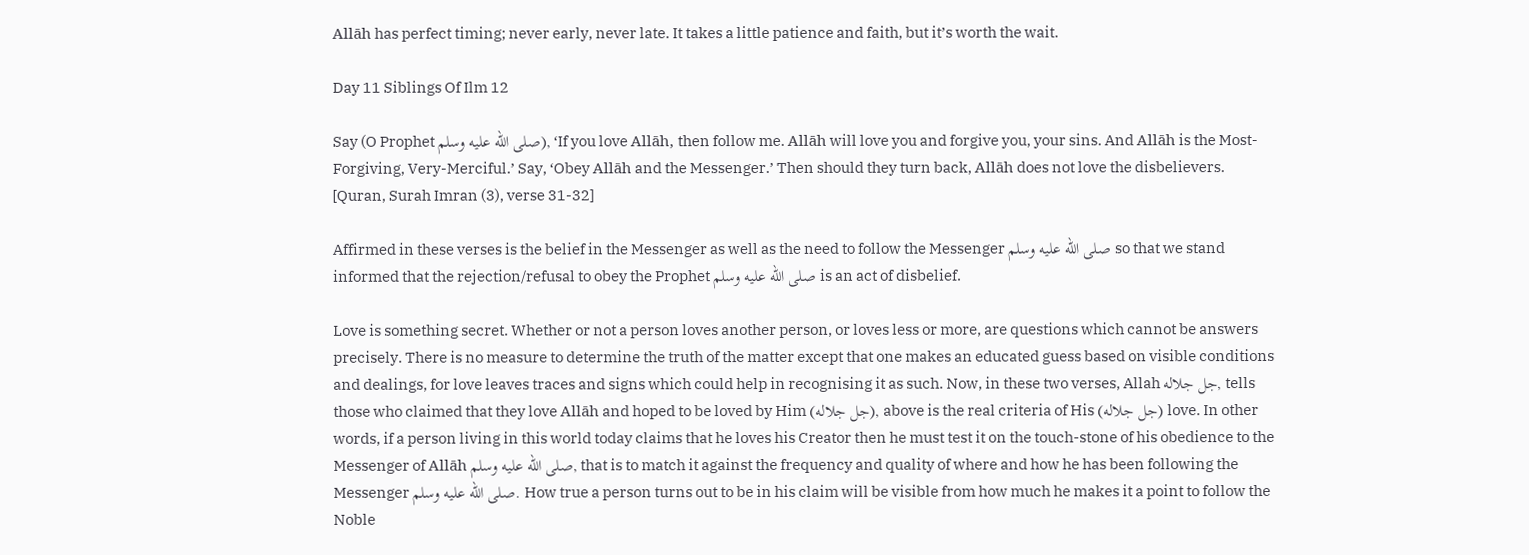Allāh has perfect timing; never early, never late. It takes a little patience and faith, but it’s worth the wait.

Day 11 Siblings Of Ilm 12

Say (O Prophet صلى الله عليه وسلم), ‘If you love Allāh, then follow me. Allāh will love you and forgive you, your sins. And Allāh is the Most-Forgiving, Very-Merciful.’ Say, ‘Obey Allāh and the Messenger.’ Then should they turn back, Allāh does not love the disbelievers.
[Quran, Surah Imran (3), verse 31-32]

Affirmed in these verses is the belief in the Messenger as well as the need to follow the Messenger صلى الله عليه وسلم so that we stand informed that the rejection/refusal to obey the Prophet صلى الله عليه وسلم is an act of disbelief.

Love is something secret. Whether or not a person loves another person, or loves less or more, are questions which cannot be answers precisely. There is no measure to determine the truth of the matter except that one makes an educated guess based on visible conditions and dealings, for love leaves traces and signs which could help in recognising it as such. Now, in these two verses, Allah جل جلاله, tells those who claimed that they love Allāh and hoped to be loved by Him (جل جلاله), above is the real criteria of His (جل جلاله) love. In other words, if a person living in this world today claims that he loves his Creator then he must test it on the touch-stone of his obedience to the Messenger of Allāh صلى الله عليه وسلم, that is to match it against the frequency and quality of where and how he has been following the Messenger صلى الله عليه وسلم. How true a person turns out to be in his claim will be visible from how much he makes it a point to follow the Noble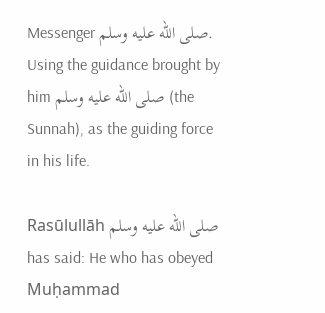Messenger صلى الله عليه وسلم. Using the guidance brought by him صلى الله عليه وسلم (the Sunnah), as the guiding force in his life.

Rasūlullāh صلى الله عليه وسلم has said: He who has obeyed Muḥammad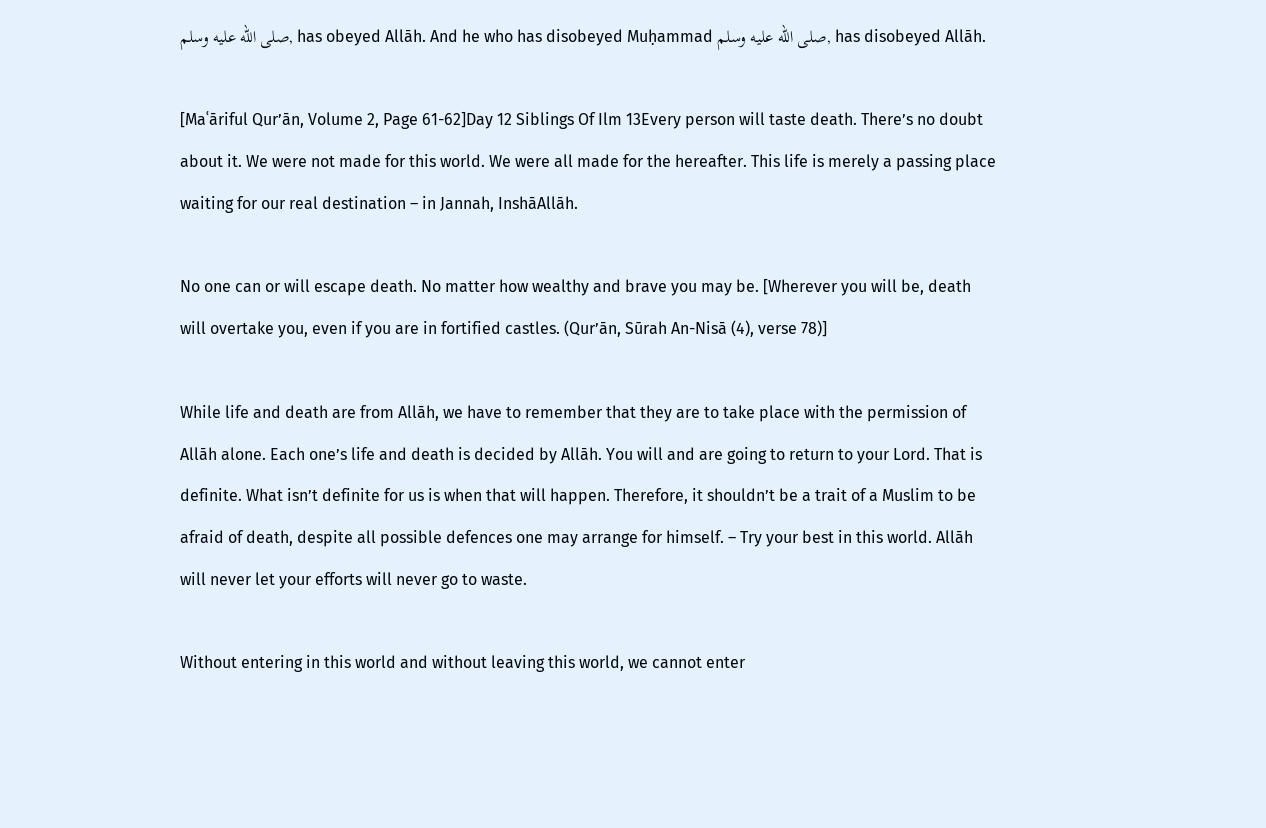صلى الله عليه وسلم, has obeyed Allāh. And he who has disobeyed Muḥammad صلى الله عليه وسلم, has disobeyed Allāh.

[Maʿāriful Qur’ān, Volume 2, Page 61-62]Day 12 Siblings Of Ilm 13Every person will taste death. There’s no doubt about it. We were not made for this world. We were all made for the hereafter. This life is merely a passing place waiting for our real destination – in Jannah, InshāAllāh.

No one can or will escape death. No matter how wealthy and brave you may be. [Wherever you will be, death will overtake you, even if you are in fortified castles. (Qur’ān, Sūrah An-Nisā (4), verse 78)]

While life and death are from Allāh, we have to remember that they are to take place with the permission of Allāh alone. Each one’s life and death is decided by Allāh. You will and are going to return to your Lord. That is definite. What isn’t definite for us is when that will happen. Therefore, it shouldn’t be a trait of a Muslim to be afraid of death, despite all possible defences one may arrange for himself. – Try your best in this world. Allāh will never let your efforts will never go to waste.

Without entering in this world and without leaving this world, we cannot enter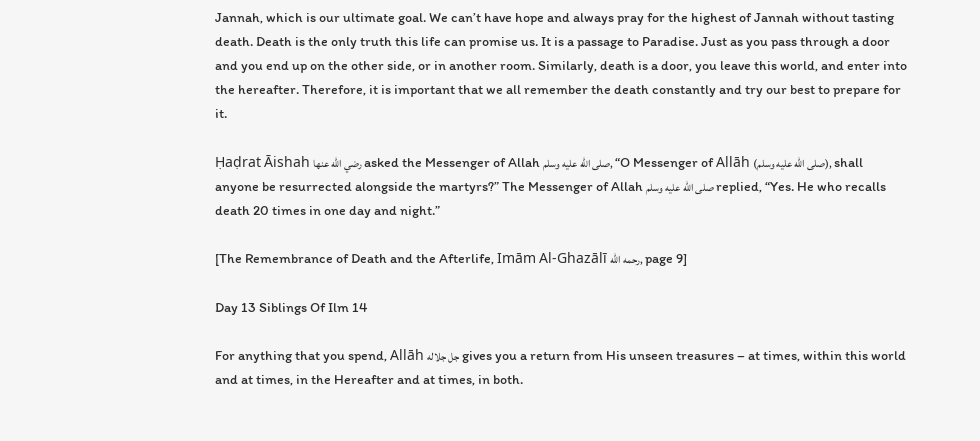Jannah, which is our ultimate goal. We can’t have hope and always pray for the highest of Jannah without tasting death. Death is the only truth this life can promise us. It is a passage to Paradise. Just as you pass through a door and you end up on the other side, or in another room. Similarly, death is a door, you leave this world, and enter into the hereafter. Therefore, it is important that we all remember the death constantly and try our best to prepare for it.

Ḥaḍrat Āishah رضي الله عنها asked the Messenger of Allah صلى الله عليه وسلم, “O Messenger of Allāh (صلى الله عليه وسلم), shall anyone be resurrected alongside the martyrs?” The Messenger of Allah صلى الله عليه وسلم replied, “Yes. He who recalls death 20 times in one day and night.”

[The Remembrance of Death and the Afterlife, Imām Al-Ghazālī رحمه الله, page 9]

Day 13 Siblings Of Ilm 14

For anything that you spend, Allāh جل جلاله gives you a return from His unseen treasures – at times, within this world and at times, in the Hereafter and at times, in both.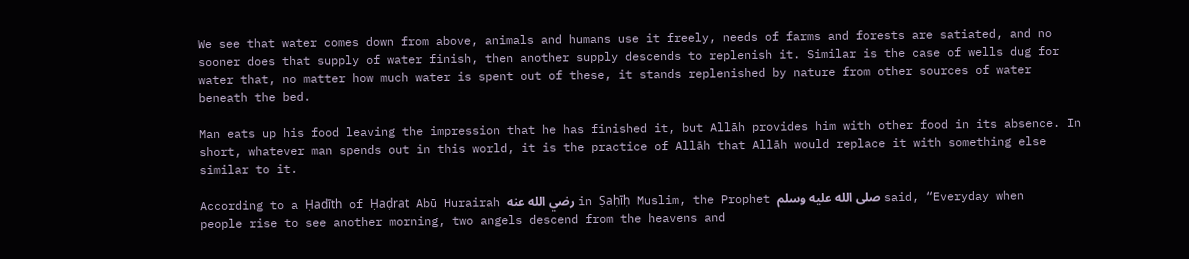We see that water comes down from above, animals and humans use it freely, needs of farms and forests are satiated, and no sooner does that supply of water finish, then another supply descends to replenish it. Similar is the case of wells dug for water that, no matter how much water is spent out of these, it stands replenished by nature from other sources of water beneath the bed.

Man eats up his food leaving the impression that he has finished it, but Allāh provides him with other food in its absence. In short, whatever man spends out in this world, it is the practice of Allāh that Allāh would replace it with something else similar to it.

According to a Ḥadīth of Ḥaḍrat Abū Hurairah رضي الله عنه in Ṣaḥīḥ Muslim, the Prophet صلى الله عليه وسلم said, “Everyday when people rise to see another morning, two angels descend from the heavens and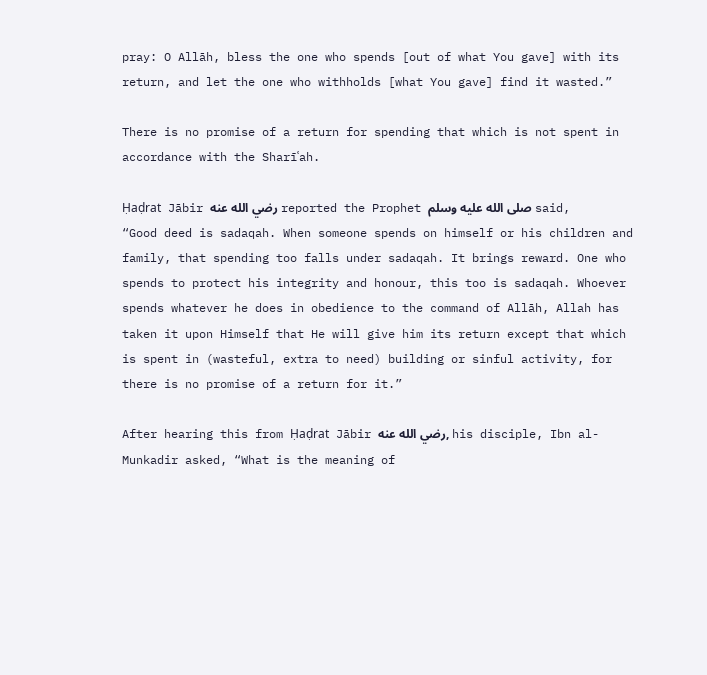pray: O Allāh, bless the one who spends [out of what You gave] with its return, and let the one who withholds [what You gave] find it wasted.”

There is no promise of a return for spending that which is not spent in accordance with the Sharīʿah.

Ḥaḍrat Jābir رضي الله عنه reported the Prophet صلى الله عليه وسلم said, “Good deed is sadaqah. When someone spends on himself or his children and family, that spending too falls under sadaqah. It brings reward. One who spends to protect his integrity and honour, this too is sadaqah. Whoever spends whatever he does in obedience to the command of Allāh, Allah has taken it upon Himself that He will give him its return except that which is spent in (wasteful, extra to need) building or sinful activity, for there is no promise of a return for it.”

After hearing this from Ḥaḍrat Jābir رضي الله عنه, his disciple, Ibn al-Munkadir asked, “What is the meaning of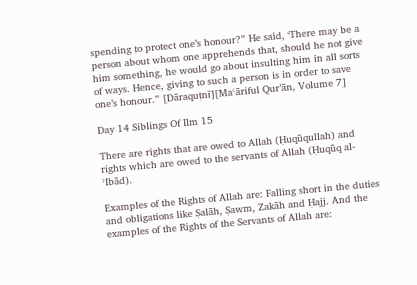spending to protect one’s honour?” He said, ‘There may be a person about whom one apprehends that, should he not give him something, he would go about insulting him in all sorts of ways. Hence, giving to such a person is in order to save one’s honour.” [Dāraquṭnī][Maʿāriful Qur’ān, Volume 7]

Day 14 Siblings Of Ilm 15

There are rights that are owed to Allah (Ḥuqūqullah) and rights which are owed to the servants of Allah (Ḥuqūq al-ʾIbād).

Examples of the Rights of Allah are: Falling short in the duties and obligations like Ṣalāh, Ṣawm, Zakāh and Ḥajj. And the examples of the Rights of the Servants of Allah are: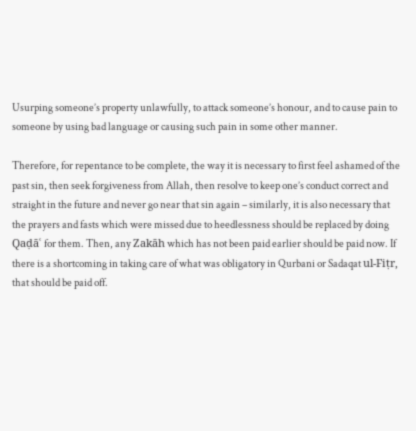Usurping someone’s property unlawfully, to attack someone’s honour, and to cause pain to someone by using bad language or causing such pain in some other manner.

Therefore, for repentance to be complete, the way it is necessary to first feel ashamed of the past sin, then seek forgiveness from Allah, then resolve to keep one’s conduct correct and straight in the future and never go near that sin again – similarly, it is also necessary that the prayers and fasts which were missed due to heedlessness should be replaced by doing Qaḍāʿ for them. Then, any Zakāh which has not been paid earlier should be paid now. If there is a shortcoming in taking care of what was obligatory in Qurbani or Sadaqat ul-Fiṭr, that should be paid off.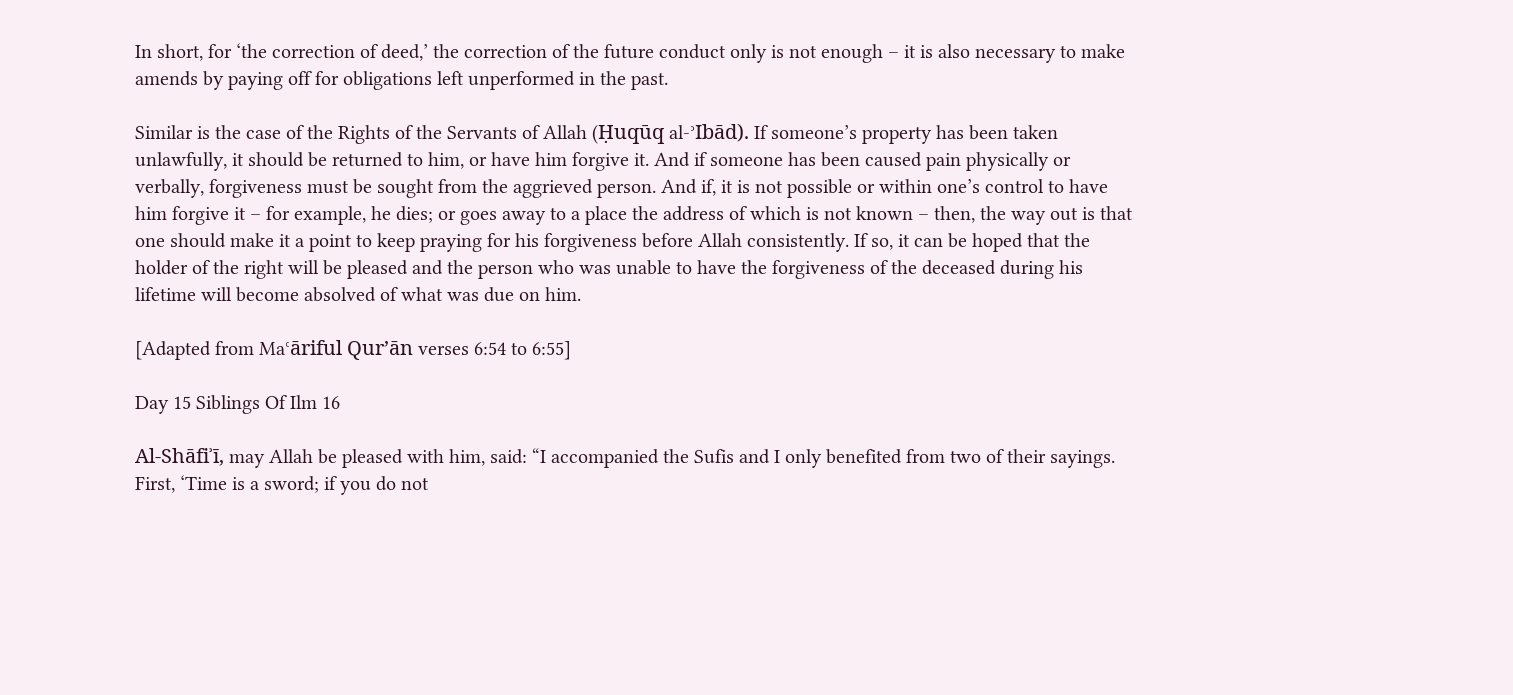In short, for ‘the correction of deed,’ the correction of the future conduct only is not enough – it is also necessary to make amends by paying off for obligations left unperformed in the past.

Similar is the case of the Rights of the Servants of Allah (Ḥuqūq al-ʾIbād). If someone’s property has been taken unlawfully, it should be returned to him, or have him forgive it. And if someone has been caused pain physically or verbally, forgiveness must be sought from the aggrieved person. And if, it is not possible or within one’s control to have him forgive it – for example, he dies; or goes away to a place the address of which is not known – then, the way out is that one should make it a point to keep praying for his forgiveness before Allah consistently. If so, it can be hoped that the holder of the right will be pleased and the person who was unable to have the forgiveness of the deceased during his lifetime will become absolved of what was due on him.

[Adapted from Maʿāriful Qur’ān verses 6:54 to 6:55]

Day 15 Siblings Of Ilm 16

Al-Shāfiʾī, may Allah be pleased with him, said: “I accompanied the Sufis and I only benefited from two of their sayings. First, ‘Time is a sword; if you do not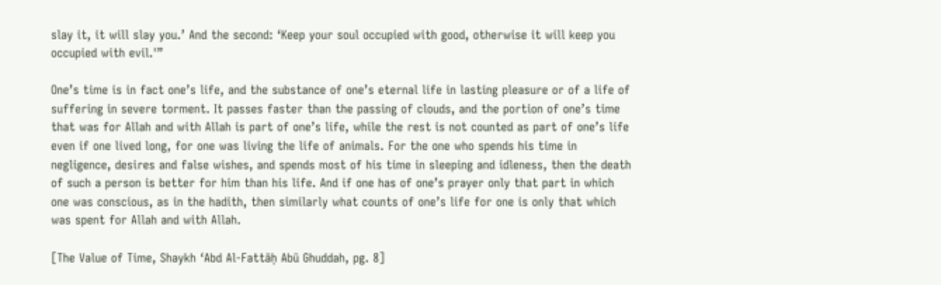slay it, it will slay you.’ And the second: ‘Keep your soul occupied with good, otherwise it will keep you occupied with evil.'”

One’s time is in fact one’s life, and the substance of one’s eternal life in lasting pleasure or of a life of suffering in severe torment. It passes faster than the passing of clouds, and the portion of one’s time that was for Allah and with Allah is part of one’s life, while the rest is not counted as part of one’s life even if one lived long, for one was living the life of animals. For the one who spends his time in negligence, desires and false wishes, and spends most of his time in sleeping and idleness, then the death of such a person is better for him than his life. And if one has of one’s prayer only that part in which one was conscious, as in the hadith, then similarly what counts of one’s life for one is only that which was spent for Allah and with Allah.

[The Value of Time, Shaykh ‘Abd Al-Fattāḥ Abū Ghuddah, pg. 8]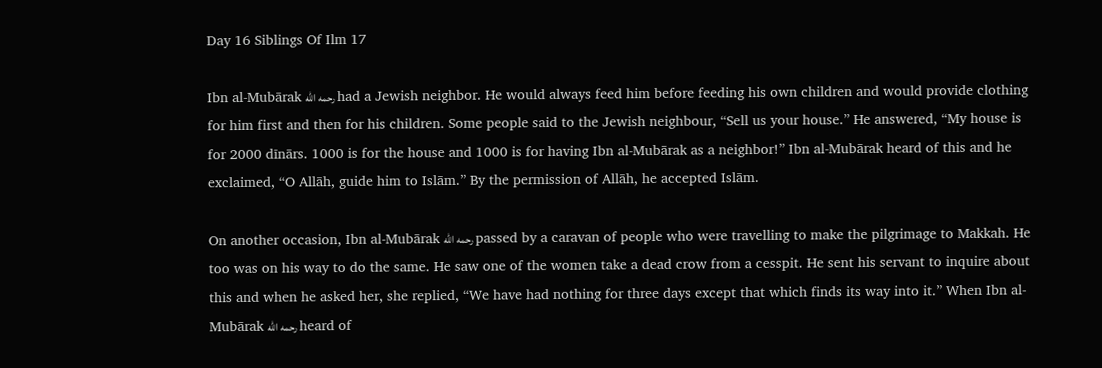Day 16 Siblings Of Ilm 17

Ibn al-Mubārak رحمه الله had a Jewish neighbor. He would always feed him before feeding his own children and would provide clothing for him first and then for his children. Some people said to the Jewish neighbour, “Sell us your house.” He answered, “My house is for 2000 dīnārs. 1000 is for the house and 1000 is for having Ibn al-Mubārak as a neighbor!” Ibn al-Mubārak heard of this and he exclaimed, “O Allāh, guide him to Islām.” By the permission of Allāh, he accepted Islām.

On another occasion, Ibn al-Mubārak رحمه الله passed by a caravan of people who were travelling to make the pilgrimage to Makkah. He too was on his way to do the same. He saw one of the women take a dead crow from a cesspit. He sent his servant to inquire about this and when he asked her, she replied, “We have had nothing for three days except that which finds its way into it.” When Ibn al-Mubārak رحمه الله heard of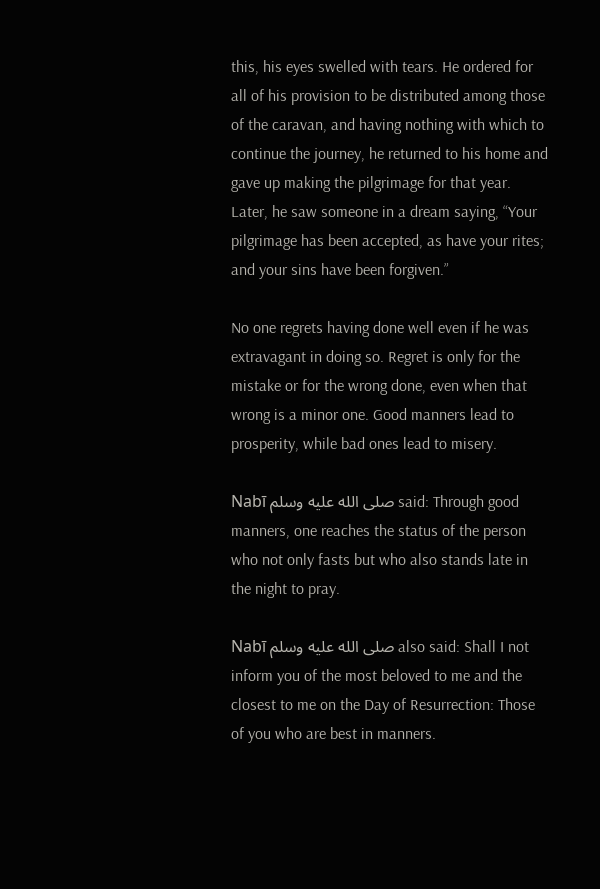this, his eyes swelled with tears. He ordered for all of his provision to be distributed among those of the caravan, and having nothing with which to continue the journey, he returned to his home and gave up making the pilgrimage for that year. Later, he saw someone in a dream saying, “Your pilgrimage has been accepted, as have your rites; and your sins have been forgiven.”

No one regrets having done well even if he was extravagant in doing so. Regret is only for the mistake or for the wrong done, even when that wrong is a minor one. Good manners lead to prosperity, while bad ones lead to misery.

Nabī صلى الله عليه وسلم said: Through good manners, one reaches the status of the person who not only fasts but who also stands late in the night to pray.

Nabī صلى الله عليه وسلم also said: Shall I not inform you of the most beloved to me and the closest to me on the Day of Resurrection: Those of you who are best in manners.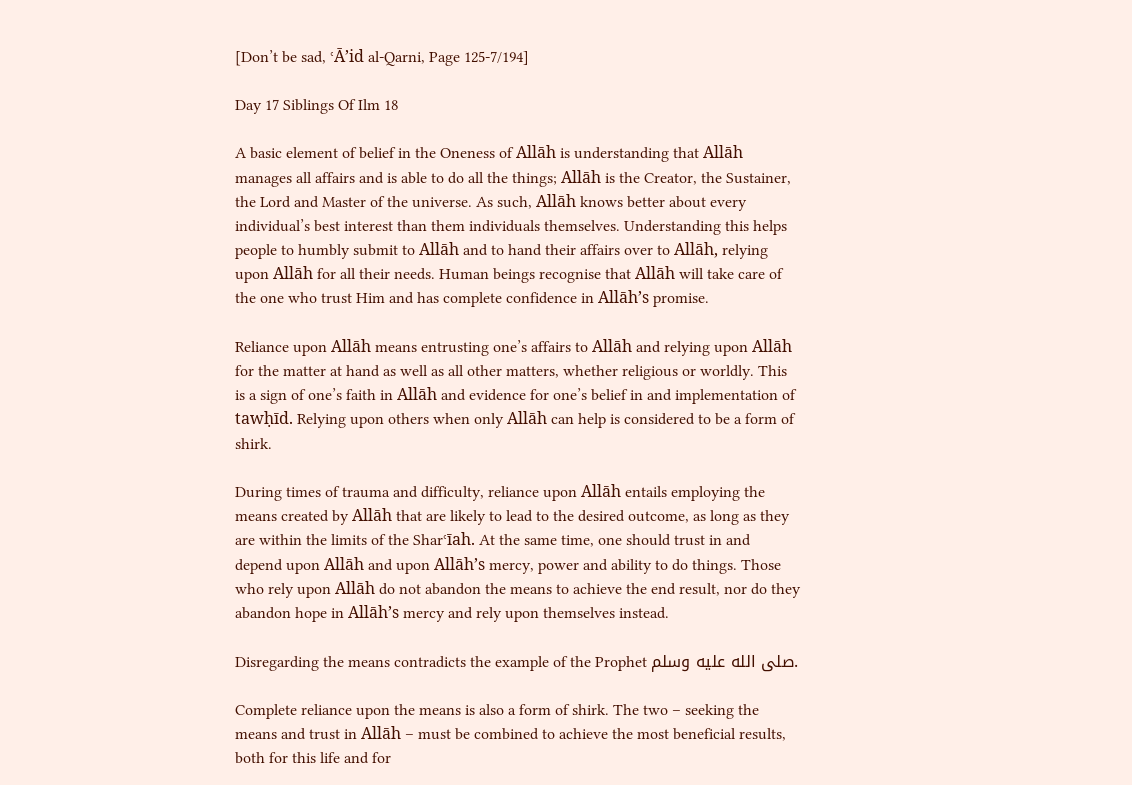[Don’t be sad, ʿĀ’id al-Qarni, Page 125-7/194]

Day 17 Siblings Of Ilm 18

A basic element of belief in the Oneness of Allāh is understanding that Allāh manages all affairs and is able to do all the things; Allāh is the Creator, the Sustainer, the Lord and Master of the universe. As such, Allāh knows better about every individual’s best interest than them individuals themselves. Understanding this helps people to humbly submit to Allāh and to hand their affairs over to Allāh, relying upon Allāh for all their needs. Human beings recognise that Allāh will take care of the one who trust Him and has complete confidence in Allāh’s promise.

Reliance upon Allāh means entrusting one’s affairs to Allāh and relying upon Allāh for the matter at hand as well as all other matters, whether religious or worldly. This is a sign of one’s faith in Allāh and evidence for one’s belief in and implementation of tawḥīd. Relying upon others when only Allāh can help is considered to be a form of shirk.

During times of trauma and difficulty, reliance upon Allāh entails employing the means created by Allāh that are likely to lead to the desired outcome, as long as they are within the limits of the Sharʿīah. At the same time, one should trust in and depend upon Allāh and upon Allāh’s mercy, power and ability to do things. Those who rely upon Allāh do not abandon the means to achieve the end result, nor do they abandon hope in Allāh’s mercy and rely upon themselves instead.

Disregarding the means contradicts the example of the Prophet صلى الله عليه وسلم.

Complete reliance upon the means is also a form of shirk. The two – seeking the means and trust in Allāh – must be combined to achieve the most beneficial results, both for this life and for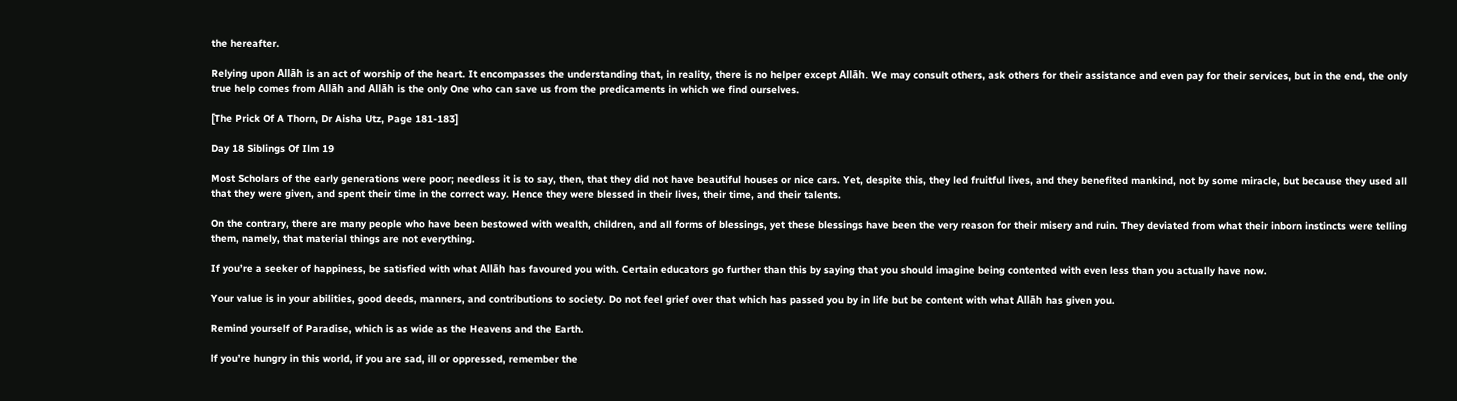the hereafter.

Relying upon Allāh is an act of worship of the heart. It encompasses the understanding that, in reality, there is no helper except Allāh. We may consult others, ask others for their assistance and even pay for their services, but in the end, the only true help comes from Allāh and Allāh is the only One who can save us from the predicaments in which we find ourselves.

[The Prick Of A Thorn, Dr Aisha Utz, Page 181-183]

Day 18 Siblings Of Ilm 19

Most Scholars of the early generations were poor; needless it is to say, then, that they did not have beautiful houses or nice cars. Yet, despite this, they led fruitful lives, and they benefited mankind, not by some miracle, but because they used all that they were given, and spent their time in the correct way. Hence they were blessed in their lives, their time, and their talents.

On the contrary, there are many people who have been bestowed with wealth, children, and all forms of blessings, yet these blessings have been the very reason for their misery and ruin. They deviated from what their inborn instincts were telling them, namely, that material things are not everything.

If you’re a seeker of happiness, be satisfied with what Allāh has favoured you with. Certain educators go further than this by saying that you should imagine being contented with even less than you actually have now.

Your value is in your abilities, good deeds, manners, and contributions to society. Do not feel grief over that which has passed you by in life but be content with what Allāh has given you.

Remind yourself of Paradise, which is as wide as the Heavens and the Earth.

lf you’re hungry in this world, if you are sad, ill or oppressed, remember the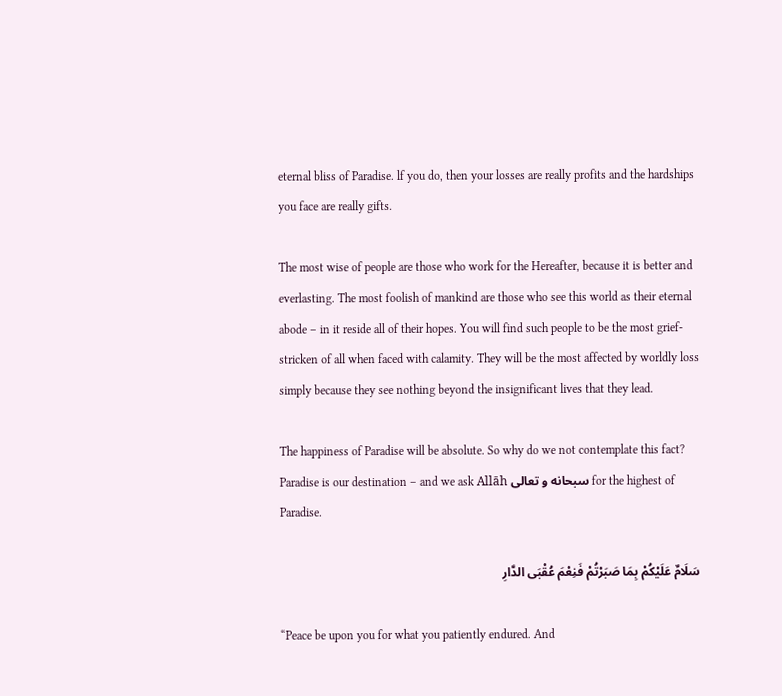eternal bliss of Paradise. lf you do, then your losses are really profits and the hardships you face are really gifts.

The most wise of people are those who work for the Hereafter, because it is better and everlasting. The most foolish of mankind are those who see this world as their eternal abode – in it reside all of their hopes. You will find such people to be the most grief-stricken of all when faced with calamity. They will be the most affected by worldly loss simply because they see nothing beyond the insignificant lives that they lead.

The happiness of Paradise will be absolute. So why do we not contemplate this fact? Paradise is our destination – and we ask Allāh سبحانه و تعالى for the highest of Paradise.

سَلَامٌ عَلَيْكُمْ بِمَا صَبَرْتُمْ فَنِعْمَ عُقْبَى الدَّارِ

“Peace be upon you for what you patiently endured. And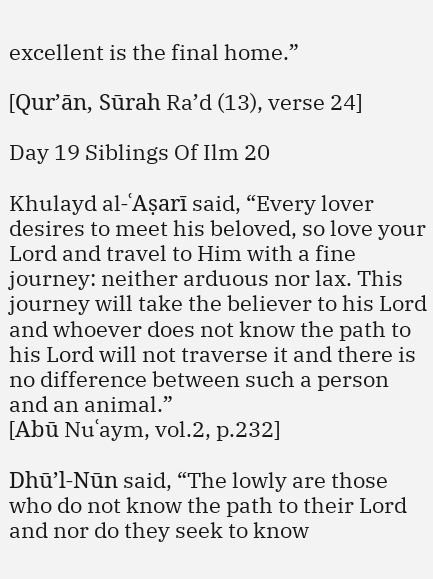excellent is the final home.”

[Qur’ān, Sūrah Ra’d (13), verse 24]

Day 19 Siblings Of Ilm 20

Khulayd al-ʿAṣarī said, “Every lover desires to meet his beloved, so love your Lord and travel to Him with a fine journey: neither arduous nor lax. This journey will take the believer to his Lord and whoever does not know the path to his Lord will not traverse it and there is no difference between such a person and an animal.”
[Abū Nuʿaym, vol.2, p.232]

Dhū’l-Nūn said, “The lowly are those who do not know the path to their Lord and nor do they seek to know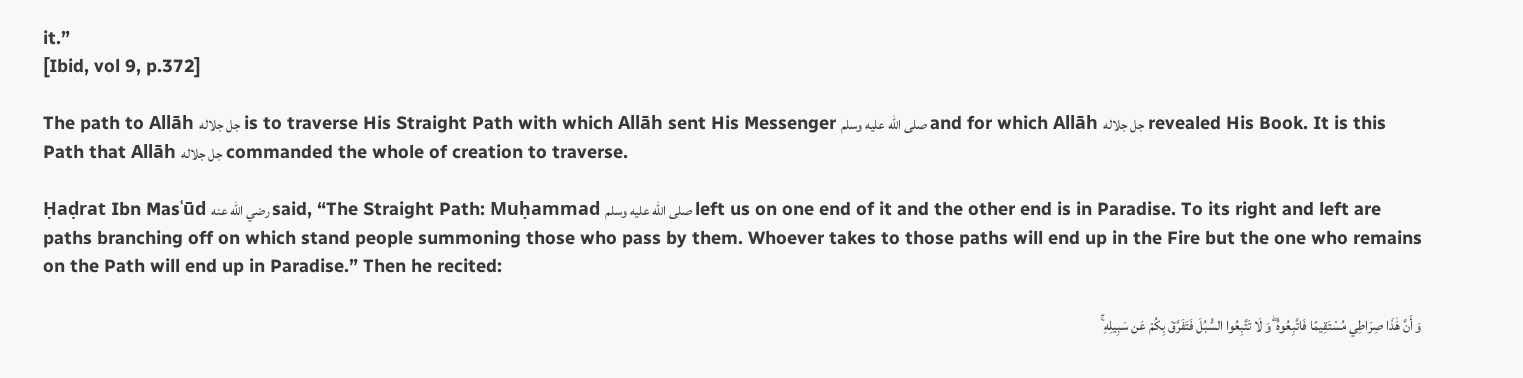it.”
[Ibid, vol 9, p.372]

The path to Allāh جل جلاله is to traverse His Straight Path with which Allāh sent His Messenger صلى الله عليه وسلم and for which Allāh جل جلاله revealed His Book. It is this Path that Allāh جل جلاله commanded the whole of creation to traverse.

Ḥaḍrat Ibn Masʿūd رضي الله عنه said, “The Straight Path: Muḥammad صلى الله عليه وسلم left us on one end of it and the other end is in Paradise. To its right and left are paths branching off on which stand people summoning those who pass by them. Whoever takes to those paths will end up in the Fire but the one who remains on the Path will end up in Paradise.” Then he recited:

وَ أَنَّ هَٰذَا صِرَاطِي مُسْتَقِيمًا فَاتَّبِعُوهُ ۖ وَ لَا تَتَّبِعُوا السُّبُلَ فَتَفَرَّقَ بِكُمْ عَن سَبِيلِهِ ۚ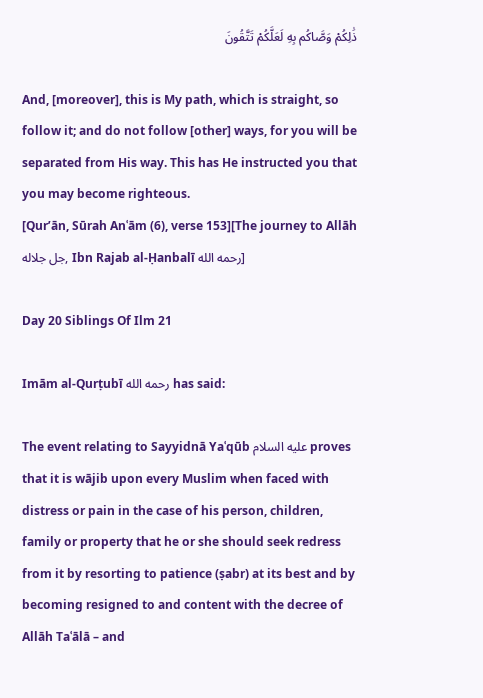ذَٰلِكُمْ وَصَّاكُم بِهِ لَعَلَّكُمْ تَتَّقُونَ

And, [moreover], this is My path, which is straight, so follow it; and do not follow [other] ways, for you will be separated from His way. This has He instructed you that you may become righteous.
[Qur’ān, Sūrah Anʿām (6), verse 153][The journey to Allāh جل جلاله, Ibn Rajab al-Ḥanbalī رحمه الله]

Day 20 Siblings Of Ilm 21

Imām al-Qurṭubī رحمه الله has said:

The event relating to Sayyidnā Yaʿqūb عليه السلام proves that it is wājib upon every Muslim when faced with distress or pain in the case of his person, children, family or property that he or she should seek redress from it by resorting to patience (ṣabr) at its best and by becoming resigned to and content with the decree of Allāh Taʿālā – and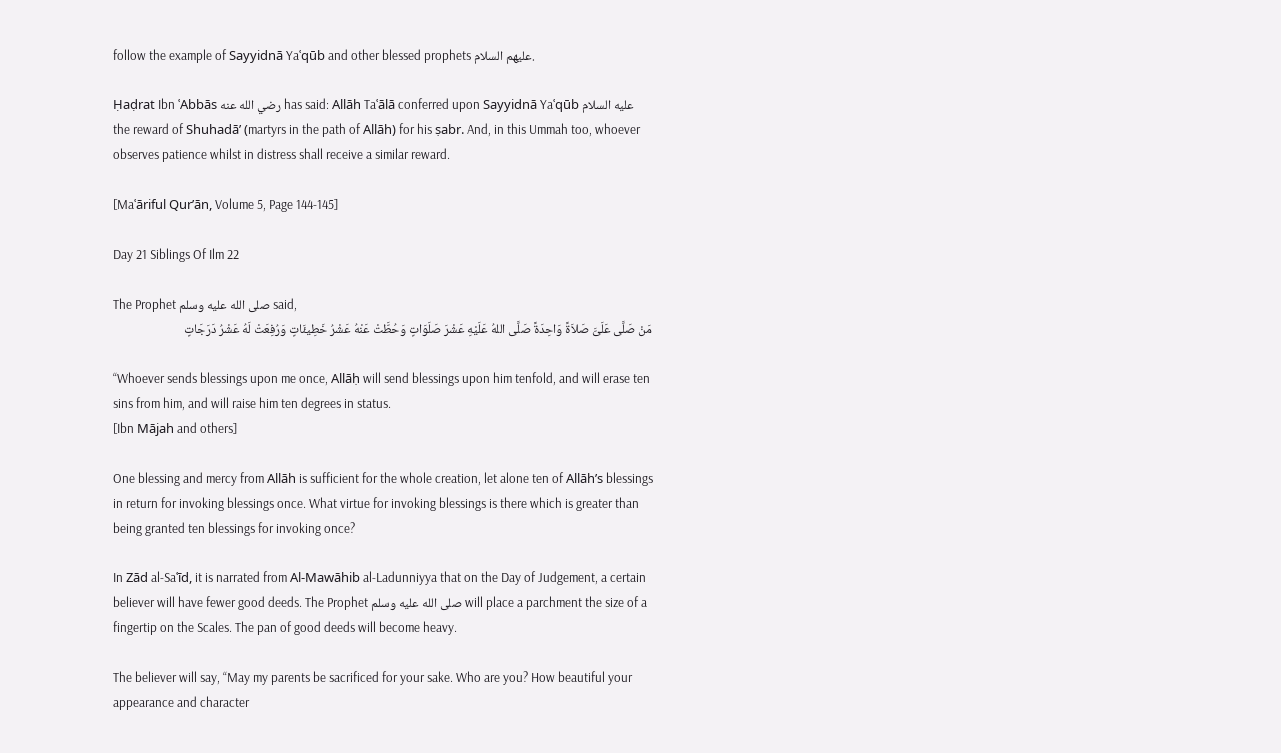follow the example of Sayyidnā Yaʿqūb and other blessed prophets عليهم السلام.

Ḥaḍrat Ibn ʿAbbās رضي الله عنه has said: Allāh Taʿālā conferred upon Sayyidnā Yaʿqūb عليه السلام the reward of Shuhadā’ (martyrs in the path of Allāh) for his ṣabr. And, in this Ummah too, whoever observes patience whilst in distress shall receive a similar reward.

[Maʿāriful Qur’ān, Volume 5, Page 144-145]

Day 21 Siblings Of Ilm 22

The Prophet صلى الله عليه وسلم said,
مَنْ صَلَّى عَلَىَّ صَلاَةً وَاحِدَةً صَلَّى اللهُ عَلَيْهِ عَشْرَ صَلَوَاتٍ وَحُطَّتْ عَنْهُ عَشْرُ خَطِيئَاتٍ وَرُفِعَتْ لَهُ عَشْرُ دَرَجَاتٍ

“Whoever sends blessings upon me once, Allāḥ will send blessings upon him tenfold, and will erase ten sins from him, and will raise him ten degrees in status.
[Ibn Mājah and others]

One blessing and mercy from Allāh is sufficient for the whole creation, let alone ten of Allāh’s blessings in return for invoking blessings once. What virtue for invoking blessings is there which is greater than being granted ten blessings for invoking once?

In Zād al-Saʿīd, it is narrated from Al-Mawāhib al-Ladunniyya that on the Day of Judgement, a certain believer will have fewer good deeds. The Prophet صلى الله عليه وسلم will place a parchment the size of a fingertip on the Scales. The pan of good deeds will become heavy.

The believer will say, “May my parents be sacrificed for your sake. Who are you? How beautiful your appearance and character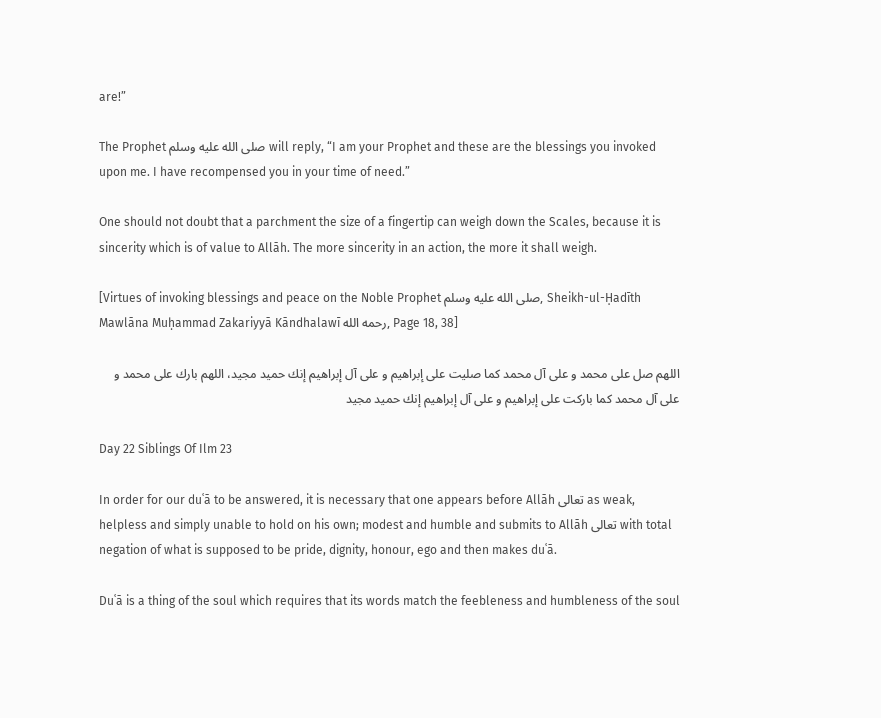are!”

The Prophet صلى الله عليه وسلم will reply, “I am your Prophet and these are the blessings you invoked upon me. I have recompensed you in your time of need.”

One should not doubt that a parchment the size of a fingertip can weigh down the Scales, because it is sincerity which is of value to Allāh. The more sincerity in an action, the more it shall weigh.

[Virtues of invoking blessings and peace on the Noble Prophet صلى الله عليه وسلم, Sheikh-ul-Ḥadīth Mawlāna Muḥammad Zakariyyā Kāndhalawī رحمه الله, Page 18, 38]

اللهم صل على محمد و على آل محمد كما صليت على إبراهيم و على آل إبراهيم إنك حميد مجيد، اللهم بارك على محمد و على آل محمد كما باركت على إبراهيم و على آل إبراهيم إنك حميد مجيد

Day 22 Siblings Of Ilm 23

In order for our duʿā to be answered, it is necessary that one appears before Allāh تعالى as weak, helpless and simply unable to hold on his own; modest and humble and submits to Allāh تعالى with total negation of what is supposed to be pride, dignity, honour, ego and then makes duʿā.

Duʿā is a thing of the soul which requires that its words match the feebleness and humbleness of the soul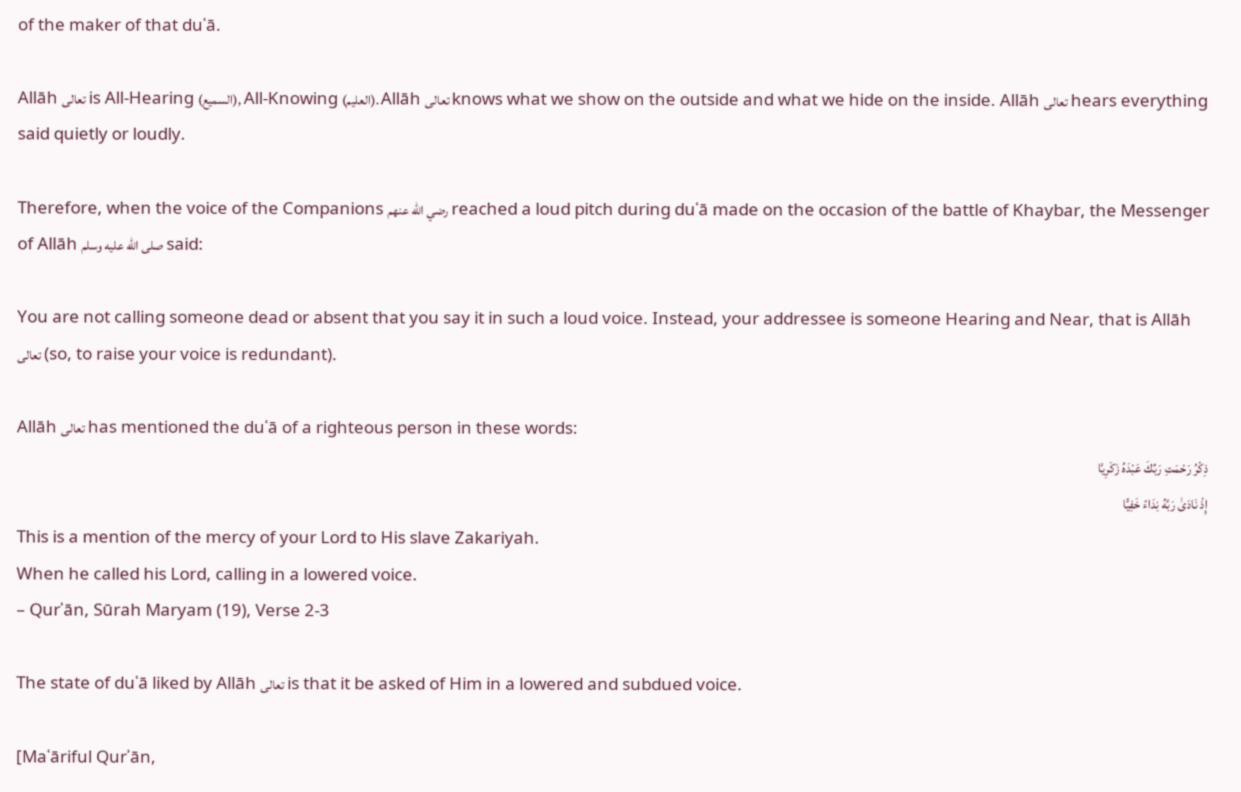of the maker of that duʿā.

Allāh تعالى is All-Hearing (السميع), All-Knowing (العليم). Allāh تعالى knows what we show on the outside and what we hide on the inside. Allāh تعالى hears everything said quietly or loudly.

Therefore, when the voice of the Companions رضي الله عنهم reached a loud pitch during duʿā made on the occasion of the battle of Khaybar, the Messenger of Allāh صلى الله عليه وسلم said:

You are not calling someone dead or absent that you say it in such a loud voice. Instead, your addressee is someone Hearing and Near, that is Allāh تعالى (so, to raise your voice is redundant).

Allāh تعالى has mentioned the duʿā of a righteous person in these words:
ذِكْرُ رَحْمَتِ رَبِّكَ عَبْدَهُ زَكَرِيَّا
إِذْ نَادَىٰ رَبَّهُ نِدَاءً خَفِيًّا
This is a mention of the mercy of your Lord to His slave Zakariyah.
When he called his Lord, calling in a lowered voice.
– Qurʾān, Sūrah Maryam (19), Verse 2-3

The state of duʿā liked by Allāh تعالى is that it be asked of Him in a lowered and subdued voice.

[Maʿāriful Qurʾān,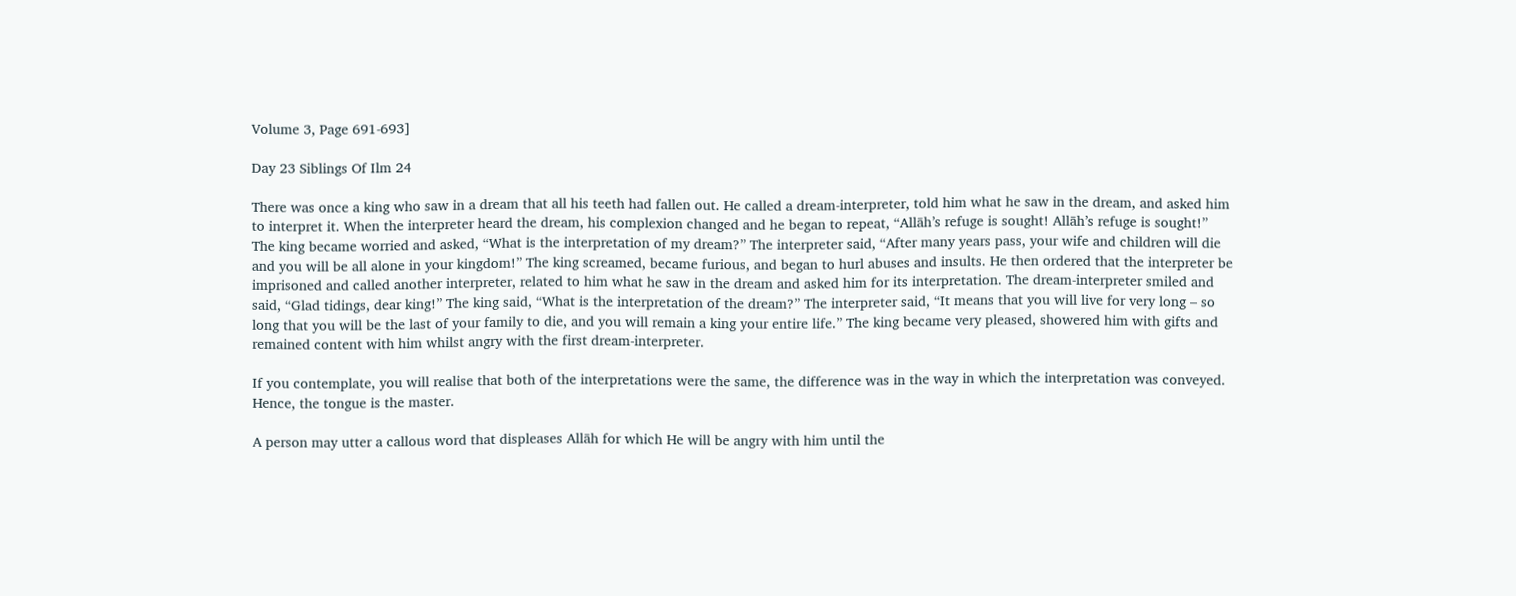Volume 3, Page 691-693]

Day 23 Siblings Of Ilm 24

There was once a king who saw in a dream that all his teeth had fallen out. He called a dream-interpreter, told him what he saw in the dream, and asked him to interpret it. When the interpreter heard the dream, his complexion changed and he began to repeat, “Allāh’s refuge is sought! Allāh’s refuge is sought!” The king became worried and asked, “What is the interpretation of my dream?” The interpreter said, “After many years pass, your wife and children will die and you will be all alone in your kingdom!” The king screamed, became furious, and began to hurl abuses and insults. He then ordered that the interpreter be imprisoned and called another interpreter, related to him what he saw in the dream and asked him for its interpretation. The dream-interpreter smiled and said, “Glad tidings, dear king!” The king said, “What is the interpretation of the dream?” The interpreter said, “It means that you will live for very long – so long that you will be the last of your family to die, and you will remain a king your entire life.” The king became very pleased, showered him with gifts and remained content with him whilst angry with the first dream-interpreter.

If you contemplate, you will realise that both of the interpretations were the same, the difference was in the way in which the interpretation was conveyed. Hence, the tongue is the master.

A person may utter a callous word that displeases Allāh for which He will be angry with him until the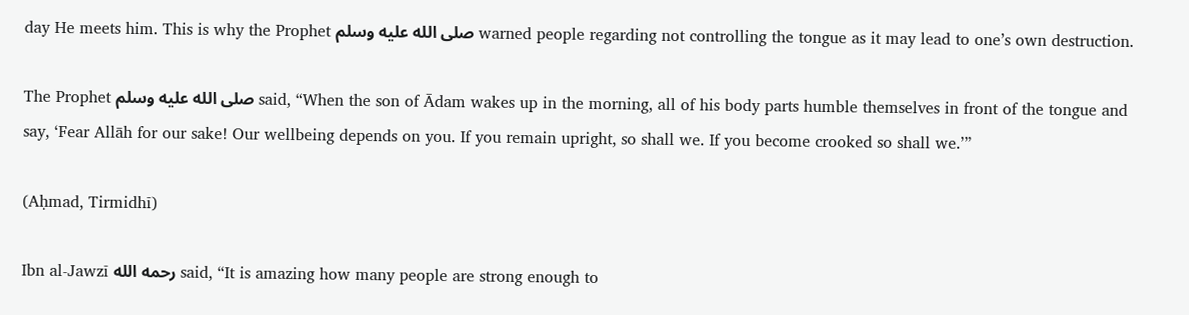day He meets him. This is why the Prophet صلى الله عليه وسلم warned people regarding not controlling the tongue as it may lead to one’s own destruction.

The Prophet صلى الله عليه وسلم said, “When the son of Ādam wakes up in the morning, all of his body parts humble themselves in front of the tongue and say, ‘Fear Allāh for our sake! Our wellbeing depends on you. If you remain upright, so shall we. If you become crooked so shall we.’”

(Aḥmad, Tirmidhī)

Ibn al-Jawzī رحمه الله said, “It is amazing how many people are strong enough to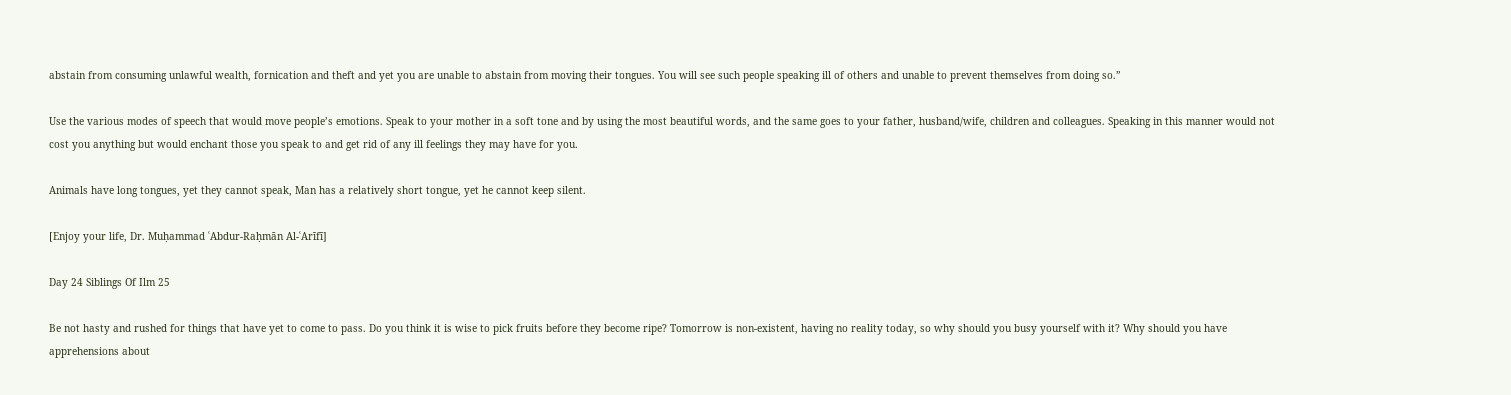abstain from consuming unlawful wealth, fornication and theft and yet you are unable to abstain from moving their tongues. You will see such people speaking ill of others and unable to prevent themselves from doing so.”

Use the various modes of speech that would move people’s emotions. Speak to your mother in a soft tone and by using the most beautiful words, and the same goes to your father, husband/wife, children and colleagues. Speaking in this manner would not cost you anything but would enchant those you speak to and get rid of any ill feelings they may have for you.

Animals have long tongues, yet they cannot speak, Man has a relatively short tongue, yet he cannot keep silent.

[Enjoy your life, Dr. Muḥammad ʿAbdur-Raḥmān Al-ʿArīfī]

Day 24 Siblings Of Ilm 25

Be not hasty and rushed for things that have yet to come to pass. Do you think it is wise to pick fruits before they become ripe? Tomorrow is non-existent, having no reality today, so why should you busy yourself with it? Why should you have apprehensions about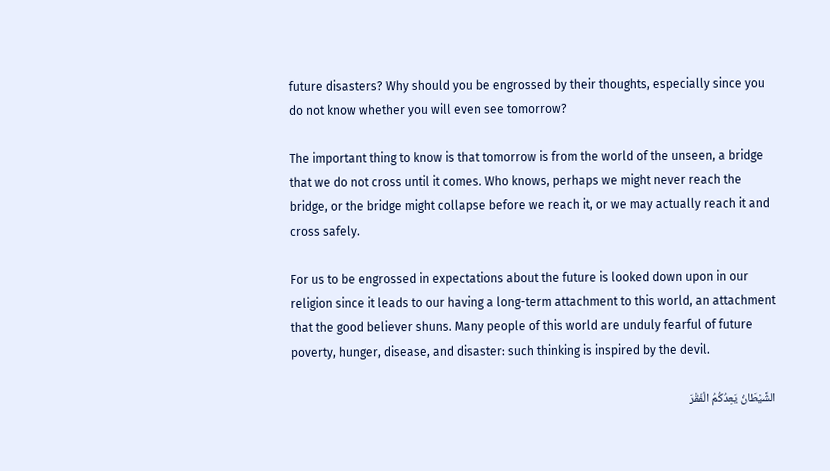future disasters? Why should you be engrossed by their thoughts, especially since you do not know whether you will even see tomorrow?

The important thing to know is that tomorrow is from the world of the unseen, a bridge that we do not cross until it comes. Who knows, perhaps we might never reach the bridge, or the bridge might collapse before we reach it, or we may actually reach it and cross safely.

For us to be engrossed in expectations about the future is looked down upon in our religion since it leads to our having a long-term attachment to this world, an attachment that the good believer shuns. Many people of this world are unduly fearful of future poverty, hunger, disease, and disaster: such thinking is inspired by the devil.

الشَّيْطَانُ يَعِدُكُمُ الْفَقْرَ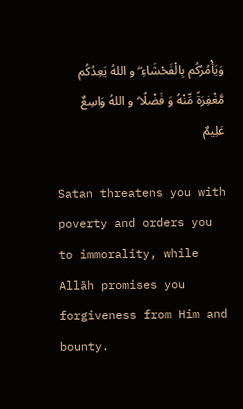وَيَأْمُرُكُم بِالْفَحْشَاءِ ۖ و اللهُ يَعِدُكُم مَّغْفِرَةً مِّنْهُ وَ فَضْلًا ۗ و اللهُ وَاسِعٌ عَلِيمٌ

Satan threatens you with poverty and orders you to immorality, while Allāh promises you forgiveness from Him and bounty.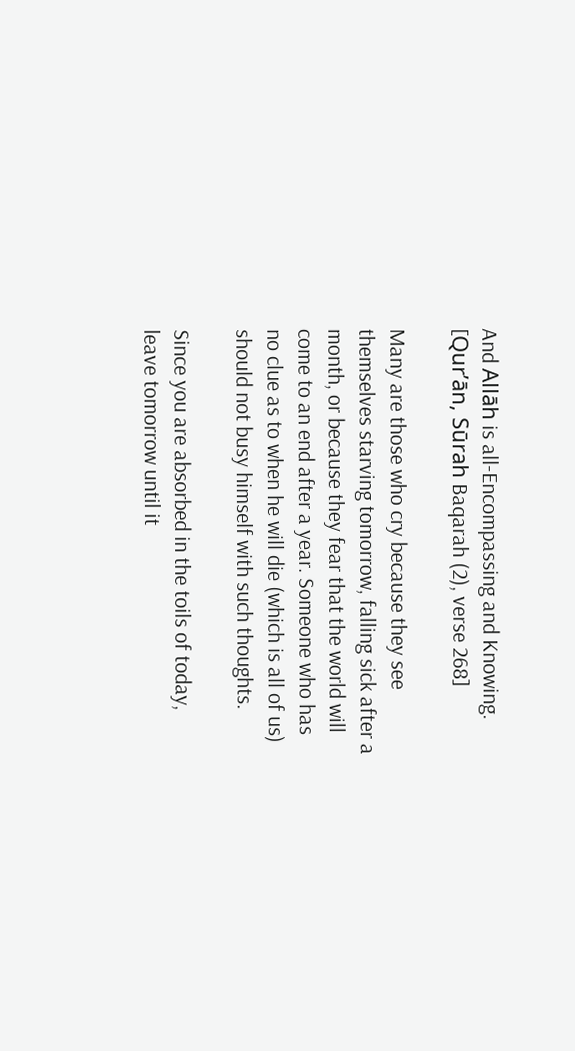And Allāh is all-Encompassing and Knowing.
[Qur’ān, Sūrah Baqarah (2), verse 268]

Many are those who cry because they see themselves starving tomorrow, falling sick after a month, or because they fear that the world will come to an end after a year. Someone who has no clue as to when he will die (which is all of us) should not busy himself with such thoughts.

Since you are absorbed in the toils of today, leave tomorrow until it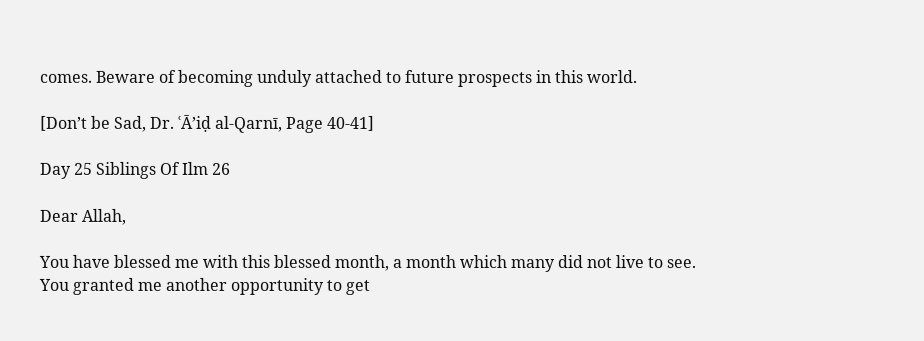comes. Beware of becoming unduly attached to future prospects in this world.

[Don’t be Sad, Dr. ʿĀ’iḍ al-Qarnī, Page 40-41]

Day 25 Siblings Of Ilm 26

Dear Allah,

You have blessed me with this blessed month, a month which many did not live to see. You granted me another opportunity to get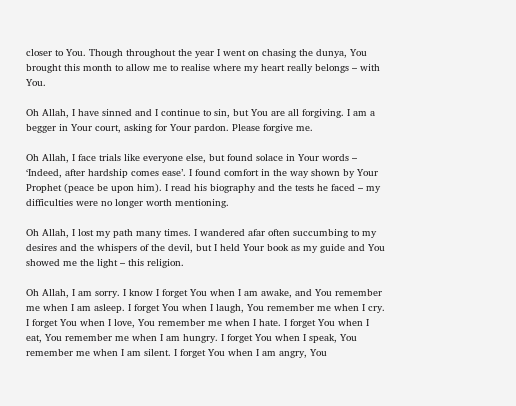closer to You. Though throughout the year I went on chasing the dunya, You brought this month to allow me to realise where my heart really belongs – with You.

Oh Allah, I have sinned and I continue to sin, but You are all forgiving. I am a begger in Your court, asking for Your pardon. Please forgive me.

Oh Allah, I face trials like everyone else, but found solace in Your words – ‘Indeed, after hardship comes ease’. I found comfort in the way shown by Your Prophet (peace be upon him). I read his biography and the tests he faced – my difficulties were no longer worth mentioning.

Oh Allah, I lost my path many times. I wandered afar often succumbing to my desires and the whispers of the devil, but I held Your book as my guide and You showed me the light – this religion.

Oh Allah, I am sorry. I know I forget You when I am awake, and You remember me when I am asleep. I forget You when I laugh, You remember me when I cry. I forget You when I love, You remember me when I hate. I forget You when I eat, You remember me when I am hungry. I forget You when I speak, You remember me when I am silent. I forget You when I am angry, You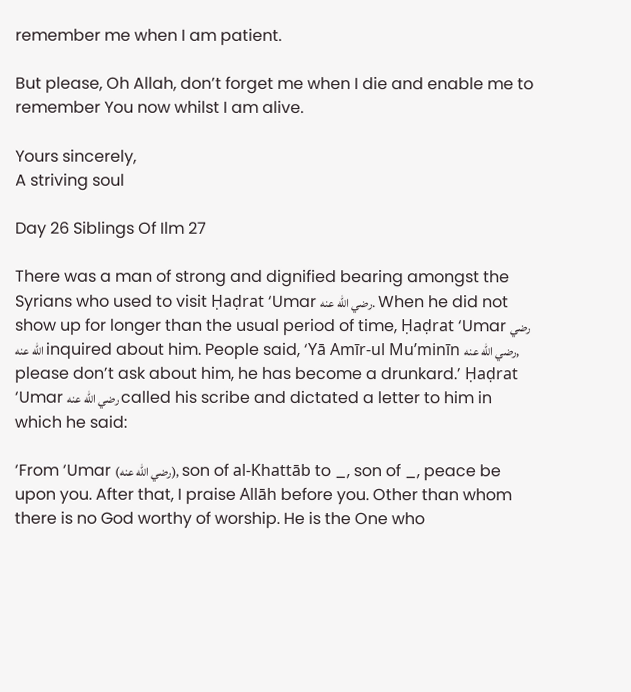remember me when I am patient.

But please, Oh Allah, don’t forget me when I die and enable me to remember You now whilst I am alive.

Yours sincerely,
A striving soul

Day 26 Siblings Of Ilm 27

There was a man of strong and dignified bearing amongst the Syrians who used to visit Ḥaḍrat ‘Umar رضي الله عنه. When he did not show up for longer than the usual period of time, Ḥaḍrat ‘Umar رضي الله عنه inquired about him. People said, ‘Yā Amīr-ul Mu’minīn رضي الله عنه, please don’t ask about him, he has become a drunkard.’ Ḥaḍrat ‘Umar رضي الله عنه called his scribe and dictated a letter to him in which he said:

‘From ‘Umar (رضي الله عنه), son of al-Khattāb to _, son of _, peace be upon you. After that, I praise Allāh before you. Other than whom there is no God worthy of worship. He is the One who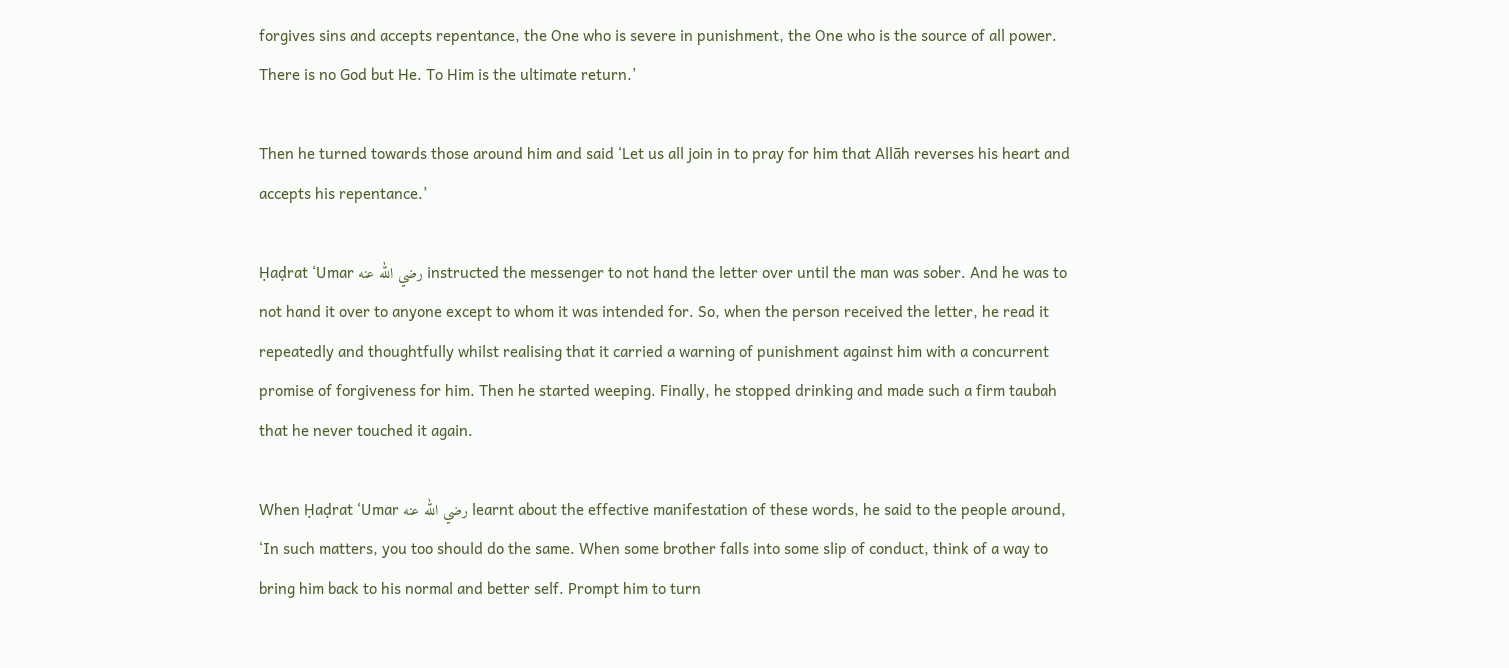forgives sins and accepts repentance, the One who is severe in punishment, the One who is the source of all power. There is no God but He. To Him is the ultimate return.’

Then he turned towards those around him and said ‘Let us all join in to pray for him that Allāh reverses his heart and accepts his repentance.’

Ḥaḍrat ‘Umar رضي الله عنه instructed the messenger to not hand the letter over until the man was sober. And he was to not hand it over to anyone except to whom it was intended for. So, when the person received the letter, he read it repeatedly and thoughtfully whilst realising that it carried a warning of punishment against him with a concurrent promise of forgiveness for him. Then he started weeping. Finally, he stopped drinking and made such a firm taubah that he never touched it again.

When Ḥaḍrat ‘Umar رضي الله عنه learnt about the effective manifestation of these words, he said to the people around, ‘In such matters, you too should do the same. When some brother falls into some slip of conduct, think of a way to bring him back to his normal and better self. Prompt him to turn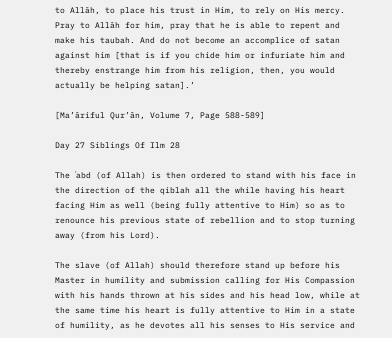to Allāh, to place his trust in Him, to rely on His mercy. Pray to Allāh for him, pray that he is able to repent and make his taubah. And do not become an accomplice of satan against him [that is if you chide him or infuriate him and thereby enstrange him from his religion, then, you would actually be helping satan].’

[Ma’āriful Qur’ān, Volume 7, Page 588-589]

Day 27 Siblings Of Ilm 28

The ʿabd (of Allah) is then ordered to stand with his face in the direction of the qiblah all the while having his heart facing Him as well (being fully attentive to Him) so as to renounce his previous state of rebellion and to stop turning away (from his Lord).

The slave (of Allah) should therefore stand up before his Master in humility and submission calling for His Compassion with his hands thrown at his sides and his head low, while at the same time his heart is fully attentive to Him in a state of humility, as he devotes all his senses to His service and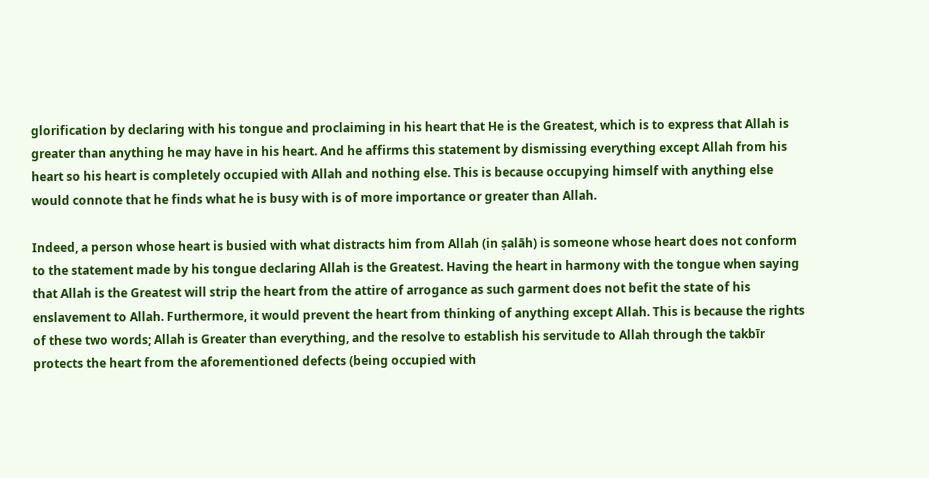glorification by declaring with his tongue and proclaiming in his heart that He is the Greatest, which is to express that Allah is greater than anything he may have in his heart. And he affirms this statement by dismissing everything except Allah from his heart so his heart is completely occupied with Allah and nothing else. This is because occupying himself with anything else would connote that he finds what he is busy with is of more importance or greater than Allah.

Indeed, a person whose heart is busied with what distracts him from Allah (in ṣalāh) is someone whose heart does not conform to the statement made by his tongue declaring Allah is the Greatest. Having the heart in harmony with the tongue when saying that Allah is the Greatest will strip the heart from the attire of arrogance as such garment does not befit the state of his enslavement to Allah. Furthermore, it would prevent the heart from thinking of anything except Allah. This is because the rights of these two words; Allah is Greater than everything, and the resolve to establish his servitude to Allah through the takbīr protects the heart from the aforementioned defects (being occupied with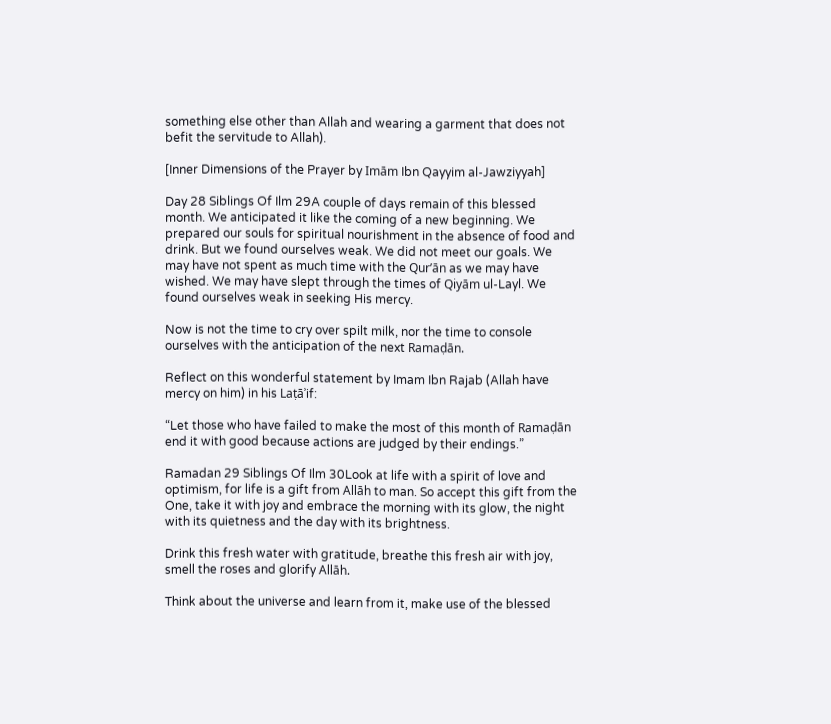something else other than Allah and wearing a garment that does not befit the servitude to Allah).

[Inner Dimensions of the Prayer by Imām Ibn Qayyim al-Jawziyyah]

Day 28 Siblings Of Ilm 29A couple of days remain of this blessed month. We anticipated it like the coming of a new beginning. We prepared our souls for spiritual nourishment in the absence of food and drink. But we found ourselves weak. We did not meet our goals. We may have not spent as much time with the Qur’ān as we may have wished. We may have slept through the times of Qiyām ul-Layl. We found ourselves weak in seeking His mercy.

Now is not the time to cry over spilt milk, nor the time to console ourselves with the anticipation of the next Ramaḍān.

Reflect on this wonderful statement by Imam Ibn Rajab (Allah have mercy on him) in his Laṭāʾif:

“Let those who have failed to make the most of this month of Ramaḍān end it with good because actions are judged by their endings.”

Ramadan 29 Siblings Of Ilm 30Look at life with a spirit of love and optimism, for life is a gift from Allāh to man. So accept this gift from the One, take it with joy and embrace the morning with its glow, the night with its quietness and the day with its brightness.

Drink this fresh water with gratitude, breathe this fresh air with joy, smell the roses and glorify Allāh.

Think about the universe and learn from it, make use of the blessed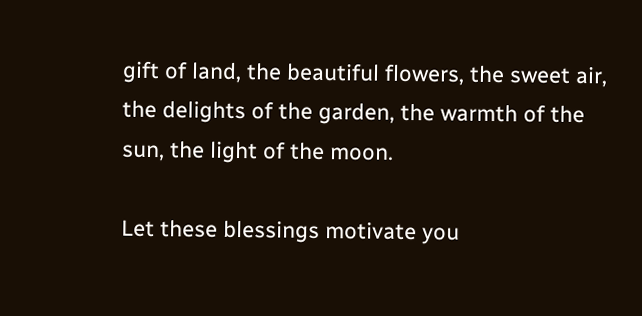gift of land, the beautiful flowers, the sweet air, the delights of the garden, the warmth of the sun, the light of the moon.

Let these blessings motivate you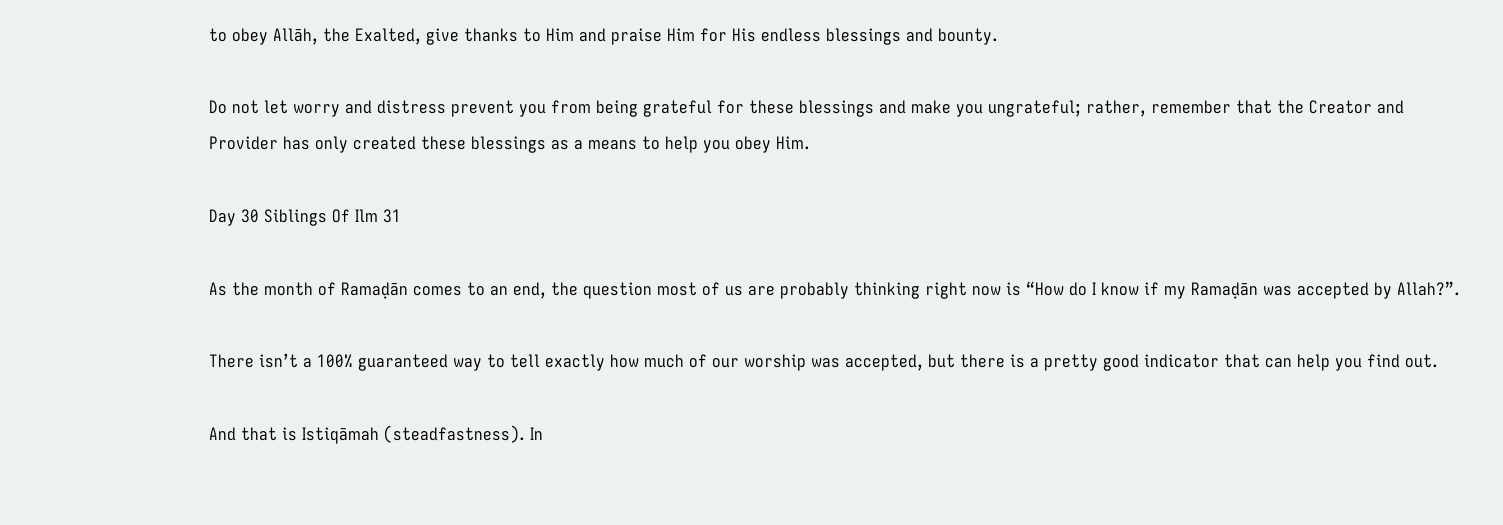to obey Allāh, the Exalted, give thanks to Him and praise Him for His endless blessings and bounty.

Do not let worry and distress prevent you from being grateful for these blessings and make you ungrateful; rather, remember that the Creator and Provider has only created these blessings as a means to help you obey Him.

Day 30 Siblings Of Ilm 31

As the month of Ramaḍān comes to an end, the question most of us are probably thinking right now is “How do I know if my Ramaḍān was accepted by Allah?”.

There isn’t a 100% guaranteed way to tell exactly how much of our worship was accepted, but there is a pretty good indicator that can help you find out.

And that is Istiqāmah (steadfastness). In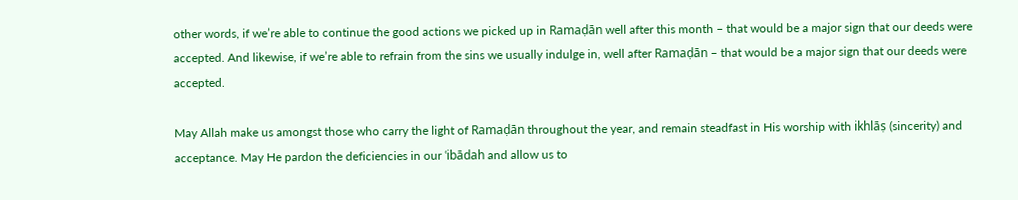other words, if we’re able to continue the good actions we picked up in Ramaḍān well after this month – that would be a major sign that our deeds were accepted. And likewise, if we’re able to refrain from the sins we usually indulge in, well after Ramaḍān – that would be a major sign that our deeds were accepted.

May Allah make us amongst those who carry the light of Ramaḍān throughout the year, and remain steadfast in His worship with ikhlāṣ (sincerity) and acceptance. May He pardon the deficiencies in our ʿibādah and allow us to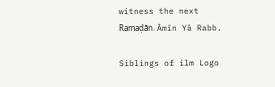witness the next Ramaḍān. Āmīn Yā Rabb.

Siblings of ilm Logo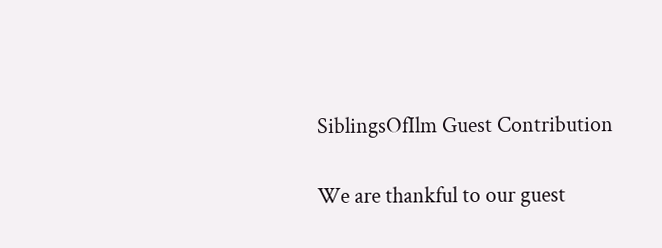SiblingsOfIlm Guest Contribution

We are thankful to our guest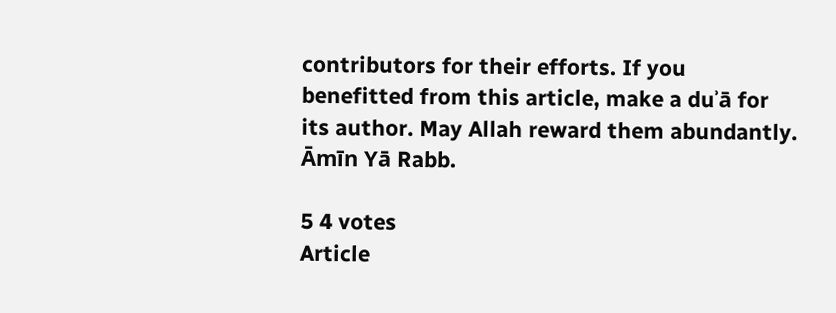contributors for their efforts. If you benefitted from this article, make a duʾā for its author. May Allah reward them abundantly. Āmīn Yā Rabb.

5 4 votes
Article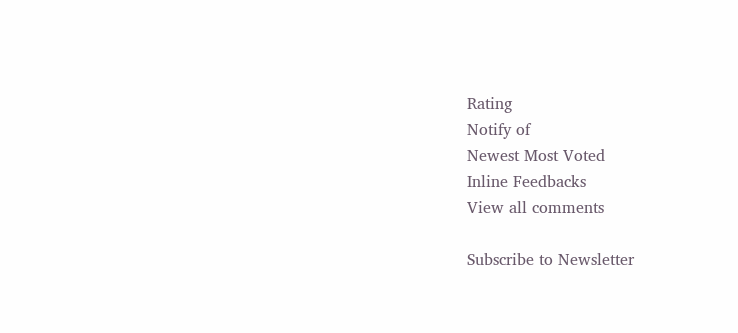Rating
Notify of
Newest Most Voted
Inline Feedbacks
View all comments

Subscribe to Newsletter